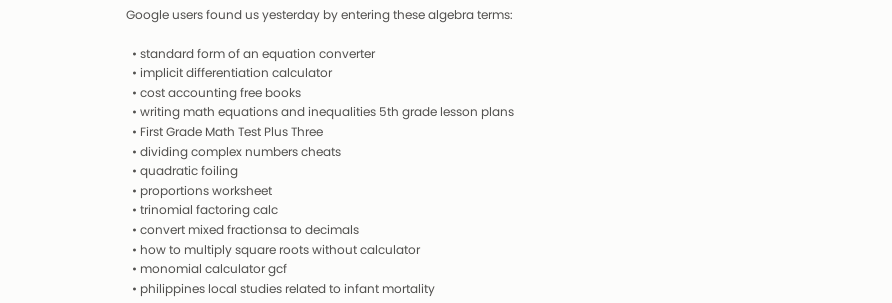Google users found us yesterday by entering these algebra terms:

  • standard form of an equation converter
  • implicit differentiation calculator
  • cost accounting free books
  • writing math equations and inequalities 5th grade lesson plans
  • First Grade Math Test Plus Three
  • dividing complex numbers cheats
  • quadratic foiling
  • proportions worksheet
  • trinomial factoring calc
  • convert mixed fractionsa to decimals
  • how to multiply square roots without calculator
  • monomial calculator gcf
  • philippines local studies related to infant mortality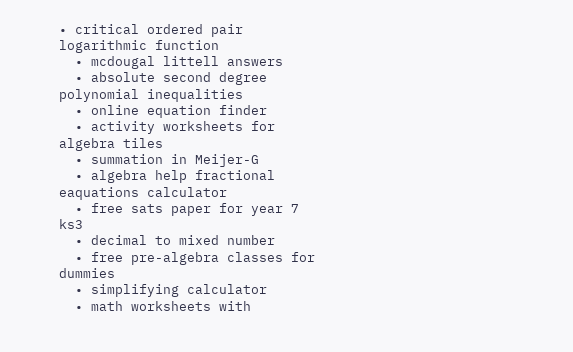• critical ordered pair logarithmic function
  • mcdougal littell answers
  • absolute second degree polynomial inequalities
  • online equation finder
  • activity worksheets for algebra tiles
  • summation in Meijer-G
  • algebra help fractional eaquations calculator
  • free sats paper for year 7 ks3
  • decimal to mixed number
  • free pre-algebra classes for dummies
  • simplifying calculator
  • math worksheets with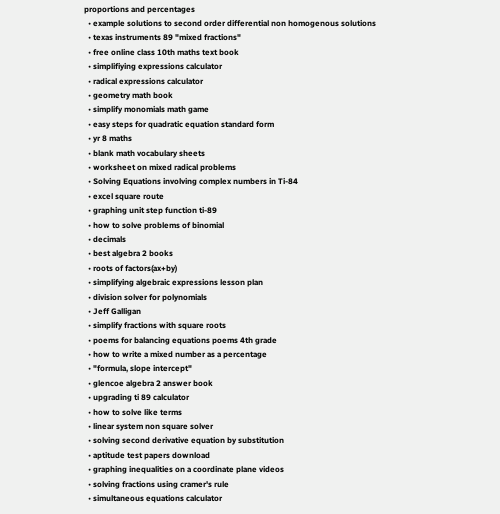proportions and percentages
  • example solutions to second order differential non homogenous solutions
  • texas instruments 89 "mixed fractions"
  • free online class 10th maths text book
  • simplifiying expressions calculator
  • radical expressions calculator
  • geometry math book
  • simplify monomials math game
  • easy steps for quadratic equation standard form
  • yr 8 maths
  • blank math vocabulary sheets
  • worksheet on mixed radical problems
  • Solving Equations involving complex numbers in Ti-84
  • excel square route
  • graphing unit step function ti-89
  • how to solve problems of binomial
  • decimals
  • best algebra 2 books
  • roots of factors(ax+by)
  • simplifying algebraic expressions lesson plan
  • division solver for polynomials
  • Jeff Galligan
  • simplify fractions with square roots
  • poems for balancing equations poems 4th grade
  • how to write a mixed number as a percentage
  • "formula, slope intercept"
  • glencoe algebra 2 answer book
  • upgrading ti 89 calculator
  • how to solve like terms
  • linear system non square solver
  • solving second derivative equation by substitution
  • aptitude test papers download
  • graphing inequalities on a coordinate plane videos
  • solving fractions using cramer's rule
  • simultaneous equations calculator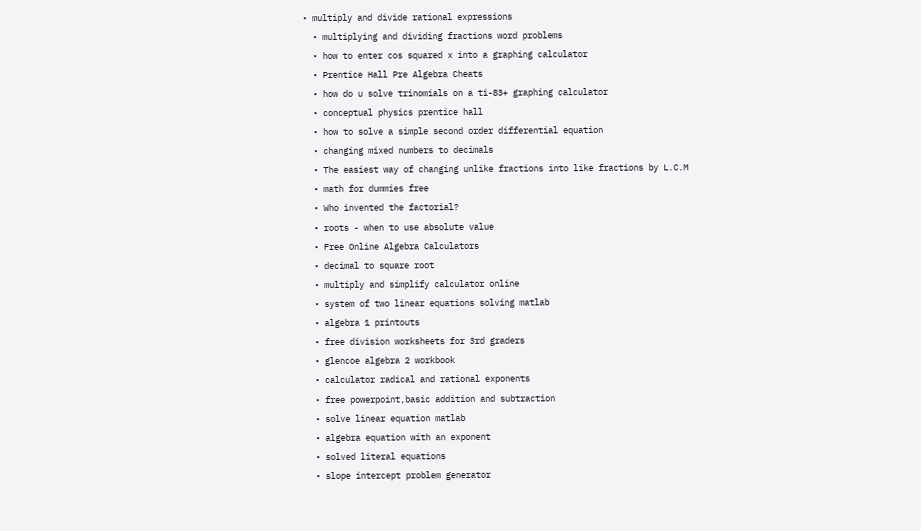• multiply and divide rational expressions
  • multiplying and dividing fractions word problems
  • how to enter cos squared x into a graphing calculator
  • Prentice Hall Pre Algebra Cheats
  • how do u solve trinomials on a ti-83+ graphing calculator
  • conceptual physics prentice hall
  • how to solve a simple second order differential equation
  • changing mixed numbers to decimals
  • The easiest way of changing unlike fractions into like fractions by L.C.M
  • math for dummies free
  • Who invented the factorial?
  • roots - when to use absolute value
  • Free Online Algebra Calculators
  • decimal to square root
  • multiply and simplify calculator online
  • system of two linear equations solving matlab
  • algebra 1 printouts
  • free division worksheets for 3rd graders
  • glencoe algebra 2 workbook
  • calculator radical and rational exponents
  • free powerpoint,basic addition and subtraction
  • solve linear equation matlab
  • algebra equation with an exponent
  • solved literal equations
  • slope intercept problem generator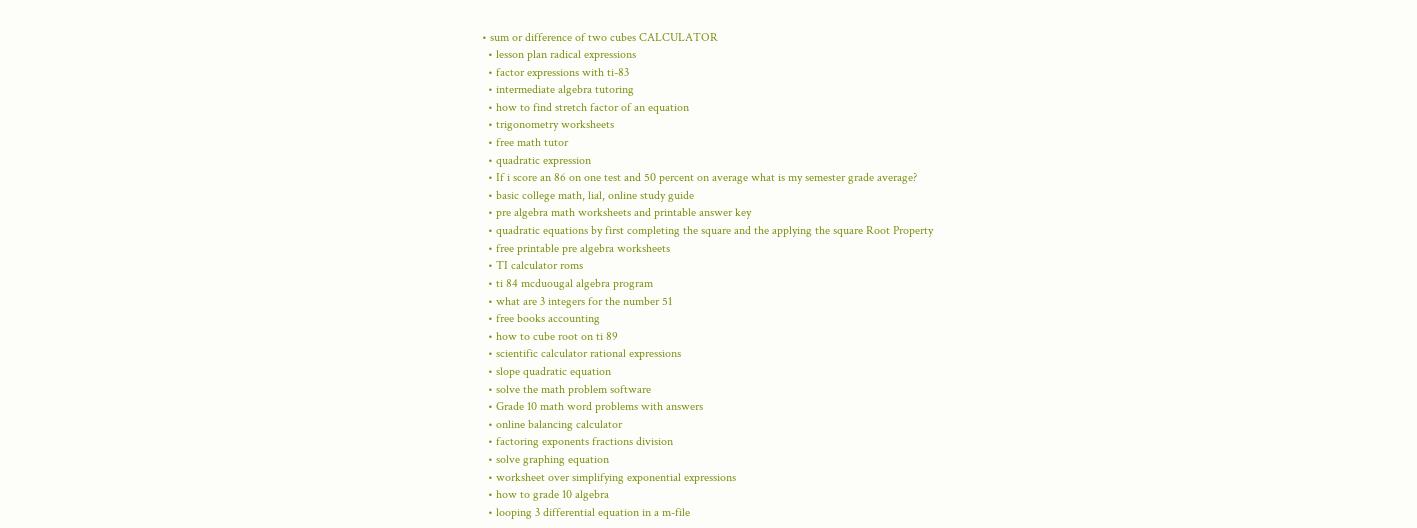• sum or difference of two cubes CALCULATOR
  • lesson plan radical expressions
  • factor expressions with ti-83
  • intermediate algebra tutoring
  • how to find stretch factor of an equation
  • trigonometry worksheets
  • free math tutor
  • quadratic expression
  • If i score an 86 on one test and 50 percent on average what is my semester grade average?
  • basic college math, lial, online study guide
  • pre algebra math worksheets and printable answer key
  • quadratic equations by first completing the square and the applying the square Root Property
  • free printable pre algebra worksheets
  • TI calculator roms
  • ti 84 mcduougal algebra program
  • what are 3 integers for the number 51
  • free books accounting
  • how to cube root on ti 89
  • scientific calculator rational expressions
  • slope quadratic equation
  • solve the math problem software
  • Grade 10 math word problems with answers
  • online balancing calculator
  • factoring exponents fractions division
  • solve graphing equation
  • worksheet over simplifying exponential expressions
  • how to grade 10 algebra
  • looping 3 differential equation in a m-file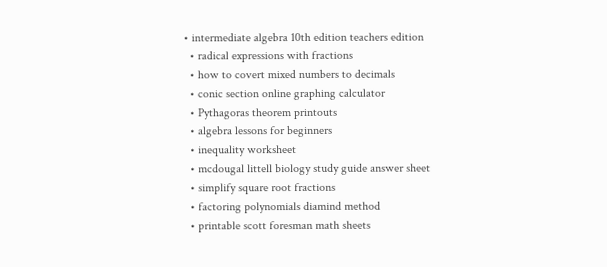• intermediate algebra 10th edition teachers edition
  • radical expressions with fractions
  • how to covert mixed numbers to decimals
  • conic section online graphing calculator
  • Pythagoras theorem printouts
  • algebra lessons for beginners
  • inequality worksheet
  • mcdougal littell biology study guide answer sheet
  • simplify square root fractions
  • factoring polynomials diamind method
  • printable scott foresman math sheets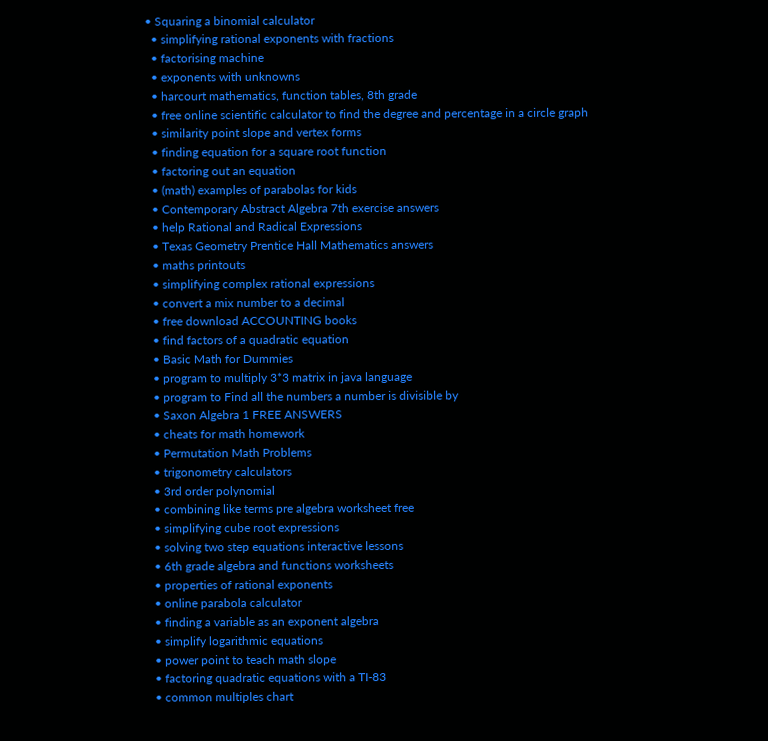• Squaring a binomial calculator
  • simplifying rational exponents with fractions
  • factorising machine
  • exponents with unknowns
  • harcourt mathematics, function tables, 8th grade
  • free online scientific calculator to find the degree and percentage in a circle graph
  • similarity point slope and vertex forms
  • finding equation for a square root function
  • factoring out an equation
  • (math) examples of parabolas for kids
  • Contemporary Abstract Algebra 7th exercise answers
  • help Rational and Radical Expressions
  • Texas Geometry Prentice Hall Mathematics answers
  • maths printouts
  • simplifying complex rational expressions
  • convert a mix number to a decimal
  • free download ACCOUNTING books
  • find factors of a quadratic equation
  • Basic Math for Dummies
  • program to multiply 3*3 matrix in java language
  • program to Find all the numbers a number is divisible by
  • Saxon Algebra 1 FREE ANSWERS
  • cheats for math homework
  • Permutation Math Problems
  • trigonometry calculators
  • 3rd order polynomial
  • combining like terms pre algebra worksheet free
  • simplifying cube root expressions
  • solving two step equations interactive lessons
  • 6th grade algebra and functions worksheets
  • properties of rational exponents
  • online parabola calculator
  • finding a variable as an exponent algebra
  • simplify logarithmic equations
  • power point to teach math slope
  • factoring quadratic equations with a TI-83
  • common multiples chart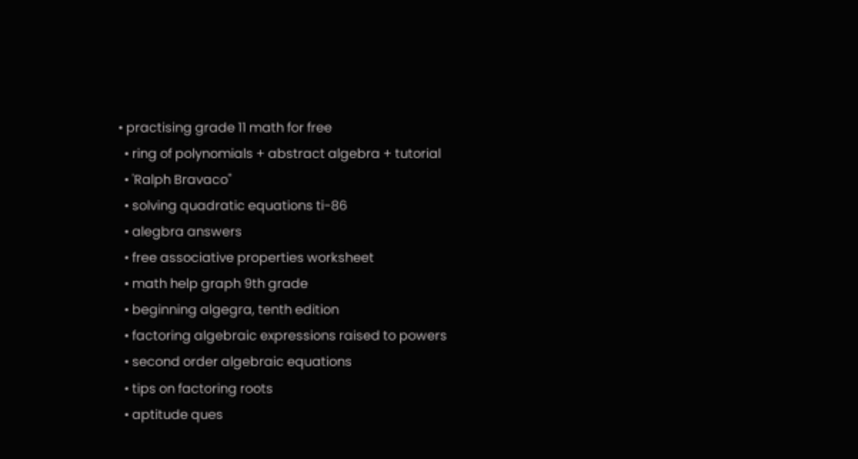• practising grade 11 math for free
  • ring of polynomials + abstract algebra + tutorial
  • 'Ralph Bravaco"
  • solving quadratic equations ti-86
  • alegbra answers
  • free associative properties worksheet
  • math help graph 9th grade
  • beginning algegra, tenth edition
  • factoring algebraic expressions raised to powers
  • second order algebraic equations
  • tips on factoring roots
  • aptitude ques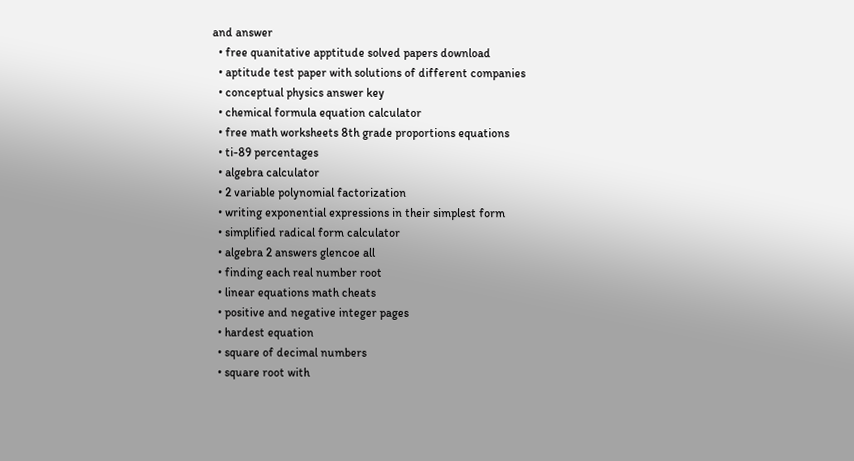and answer
  • free quanitative apptitude solved papers download
  • aptitude test paper with solutions of different companies
  • conceptual physics answer key
  • chemical formula equation calculator
  • free math worksheets 8th grade proportions equations
  • ti-89 percentages
  • algebra calculator
  • 2 variable polynomial factorization
  • writing exponential expressions in their simplest form
  • simplified radical form calculator
  • algebra 2 answers glencoe all
  • finding each real number root
  • linear equations math cheats
  • positive and negative integer pages
  • hardest equation
  • square of decimal numbers
  • square root with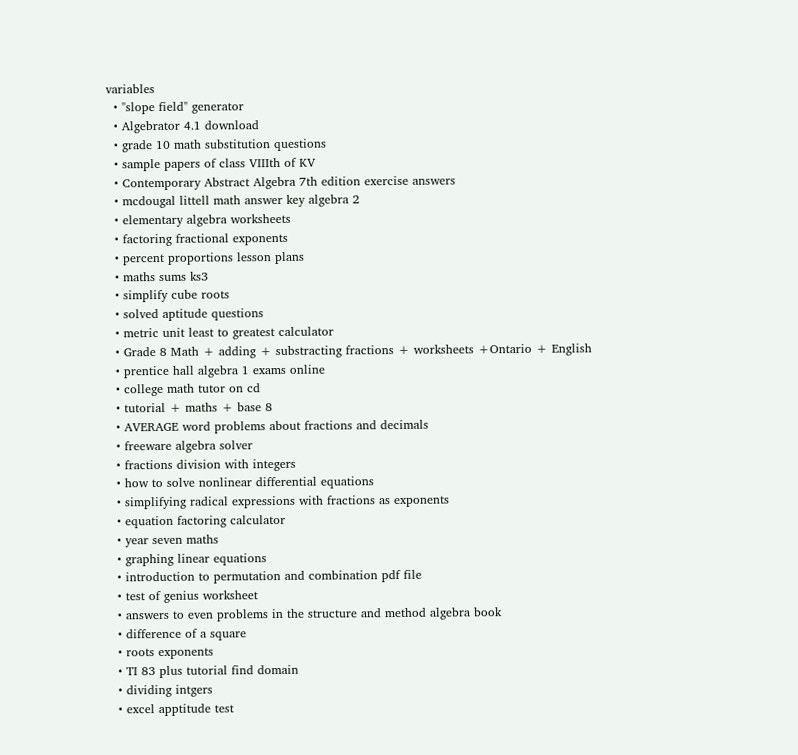variables
  • "slope field" generator
  • Algebrator 4.1 download
  • grade 10 math substitution questions
  • sample papers of class VIIIth of KV
  • Contemporary Abstract Algebra 7th edition exercise answers
  • mcdougal littell math answer key algebra 2
  • elementary algebra worksheets
  • factoring fractional exponents
  • percent proportions lesson plans
  • maths sums ks3
  • simplify cube roots
  • solved aptitude questions
  • metric unit least to greatest calculator
  • Grade 8 Math + adding + substracting fractions + worksheets +Ontario + English
  • prentice hall algebra 1 exams online
  • college math tutor on cd
  • tutorial + maths + base 8
  • AVERAGE word problems about fractions and decimals
  • freeware algebra solver
  • fractions division with integers
  • how to solve nonlinear differential equations
  • simplifying radical expressions with fractions as exponents
  • equation factoring calculator
  • year seven maths
  • graphing linear equations
  • introduction to permutation and combination pdf file
  • test of genius worksheet
  • answers to even problems in the structure and method algebra book
  • difference of a square
  • roots exponents
  • TI 83 plus tutorial find domain
  • dividing intgers
  • excel apptitude test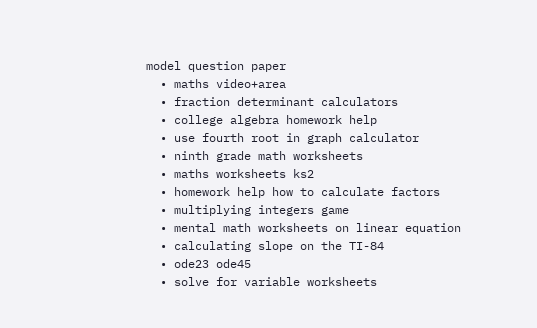model question paper
  • maths video+area
  • fraction determinant calculators
  • college algebra homework help
  • use fourth root in graph calculator
  • ninth grade math worksheets
  • maths worksheets ks2
  • homework help how to calculate factors
  • multiplying integers game
  • mental math worksheets on linear equation
  • calculating slope on the TI-84
  • ode23 ode45
  • solve for variable worksheets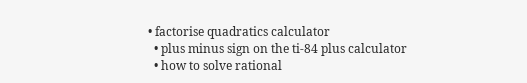• factorise quadratics calculator
  • plus minus sign on the ti-84 plus calculator
  • how to solve rational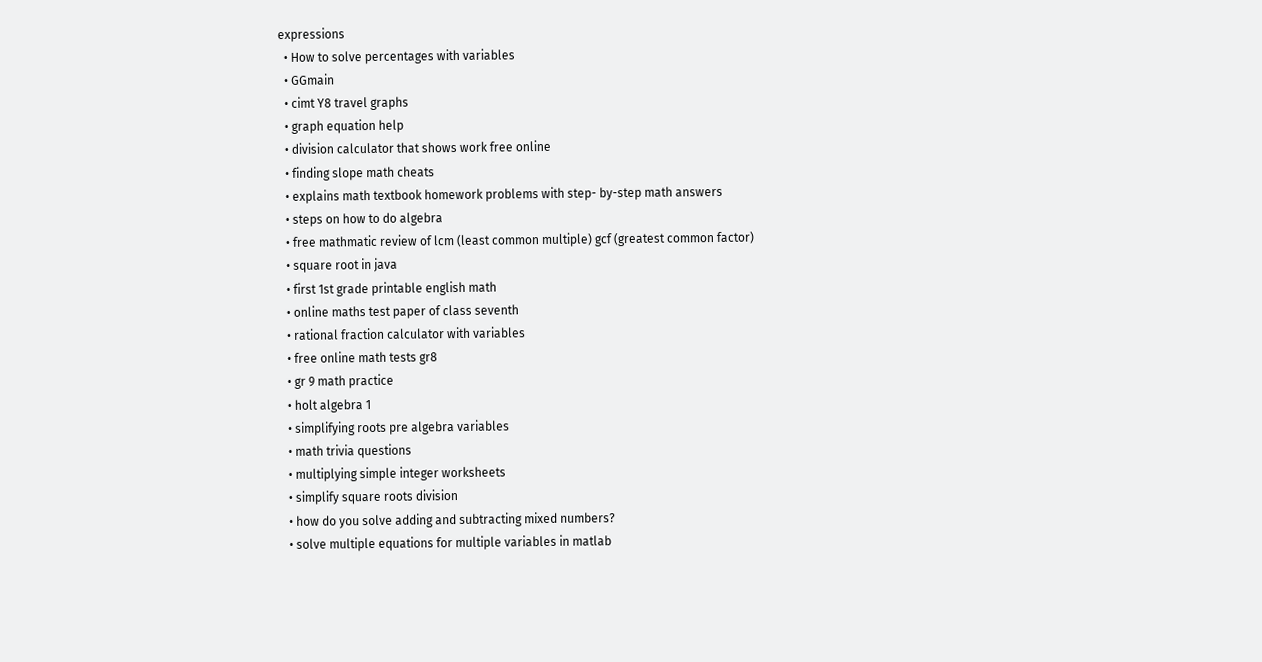expressions
  • How to solve percentages with variables
  • GGmain
  • cimt Y8 travel graphs
  • graph equation help
  • division calculator that shows work free online
  • finding slope math cheats
  • explains math textbook homework problems with step- by-step math answers
  • steps on how to do algebra
  • free mathmatic review of lcm (least common multiple) gcf (greatest common factor)
  • square root in java
  • first 1st grade printable english math
  • online maths test paper of class seventh
  • rational fraction calculator with variables
  • free online math tests gr8
  • gr 9 math practice
  • holt algebra 1
  • simplifying roots pre algebra variables
  • math trivia questions
  • multiplying simple integer worksheets
  • simplify square roots division
  • how do you solve adding and subtracting mixed numbers?
  • solve multiple equations for multiple variables in matlab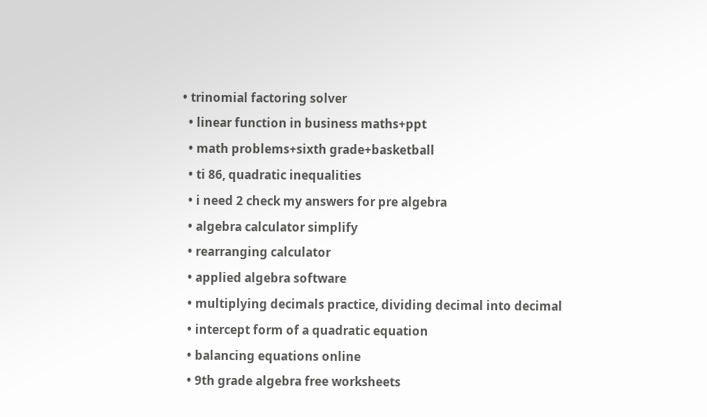• trinomial factoring solver
  • linear function in business maths+ppt
  • math problems+sixth grade+basketball
  • ti 86, quadratic inequalities
  • i need 2 check my answers for pre algebra
  • algebra calculator simplify
  • rearranging calculator
  • applied algebra software
  • multiplying decimals practice, dividing decimal into decimal
  • intercept form of a quadratic equation
  • balancing equations online
  • 9th grade algebra free worksheets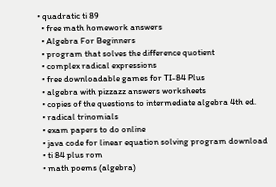• quadratic ti 89
  • free math homework answers
  • Algebra For Beginners
  • program that solves the difference quotient
  • complex radical expressions
  • free downloadable games for TI-84 Plus
  • algebra with pizzazz answers worksheets
  • copies of the questions to intermediate algebra 4th ed.
  • radical trinomials
  • exam papers to do online
  • java code for linear equation solving program download
  • ti 84 plus rom
  • math poems (algebra)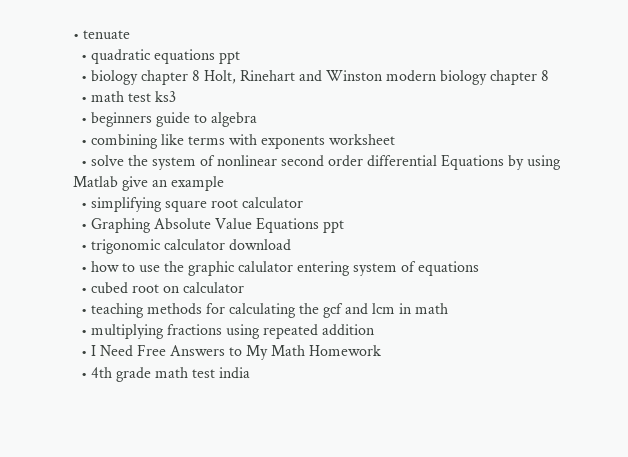• tenuate
  • quadratic equations ppt
  • biology chapter 8 Holt, Rinehart and Winston modern biology chapter 8
  • math test ks3
  • beginners guide to algebra
  • combining like terms with exponents worksheet
  • solve the system of nonlinear second order differential Equations by using Matlab give an example
  • simplifying square root calculator
  • Graphing Absolute Value Equations ppt
  • trigonomic calculator download
  • how to use the graphic calulator entering system of equations
  • cubed root on calculator
  • teaching methods for calculating the gcf and lcm in math
  • multiplying fractions using repeated addition
  • I Need Free Answers to My Math Homework
  • 4th grade math test india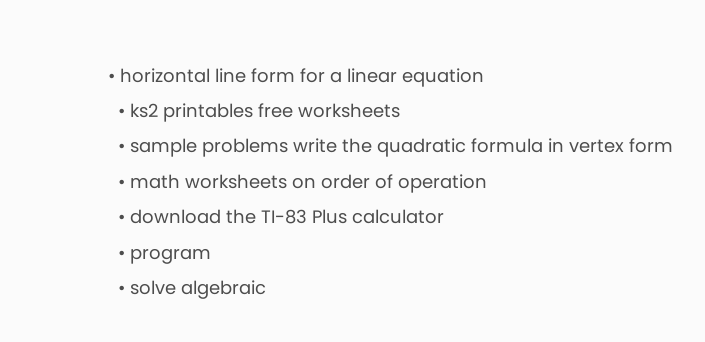• horizontal line form for a linear equation
  • ks2 printables free worksheets
  • sample problems write the quadratic formula in vertex form
  • math worksheets on order of operation
  • download the TI-83 Plus calculator
  • program
  • solve algebraic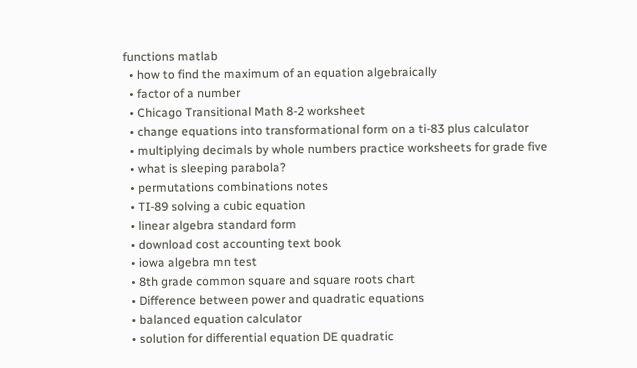functions matlab
  • how to find the maximum of an equation algebraically
  • factor of a number
  • Chicago Transitional Math 8-2 worksheet
  • change equations into transformational form on a ti-83 plus calculator
  • multiplying decimals by whole numbers practice worksheets for grade five
  • what is sleeping parabola?
  • permutations combinations notes
  • TI-89 solving a cubic equation
  • linear algebra standard form
  • download cost accounting text book
  • iowa algebra mn test
  • 8th grade common square and square roots chart
  • Difference between power and quadratic equations
  • balanced equation calculator
  • solution for differential equation DE quadratic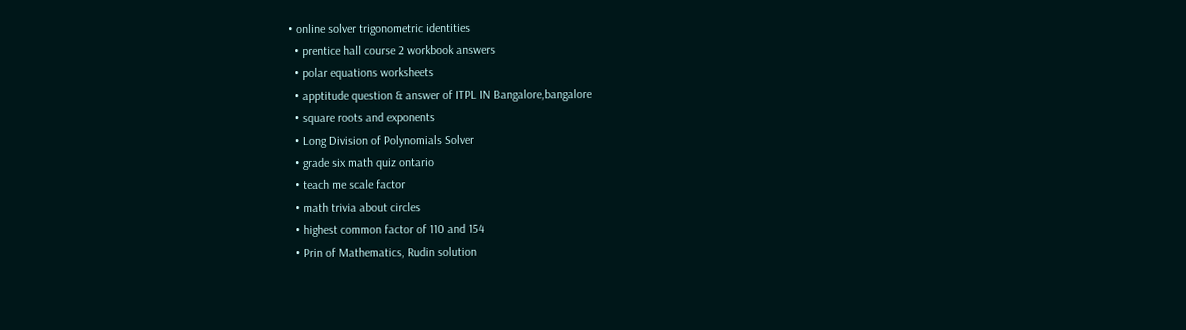• online solver trigonometric identities
  • prentice hall course 2 workbook answers
  • polar equations worksheets
  • apptitude question & answer of ITPL IN Bangalore,bangalore
  • square roots and exponents
  • Long Division of Polynomials Solver
  • grade six math quiz ontario
  • teach me scale factor
  • math trivia about circles
  • highest common factor of 110 and 154
  • Prin of Mathematics, Rudin solution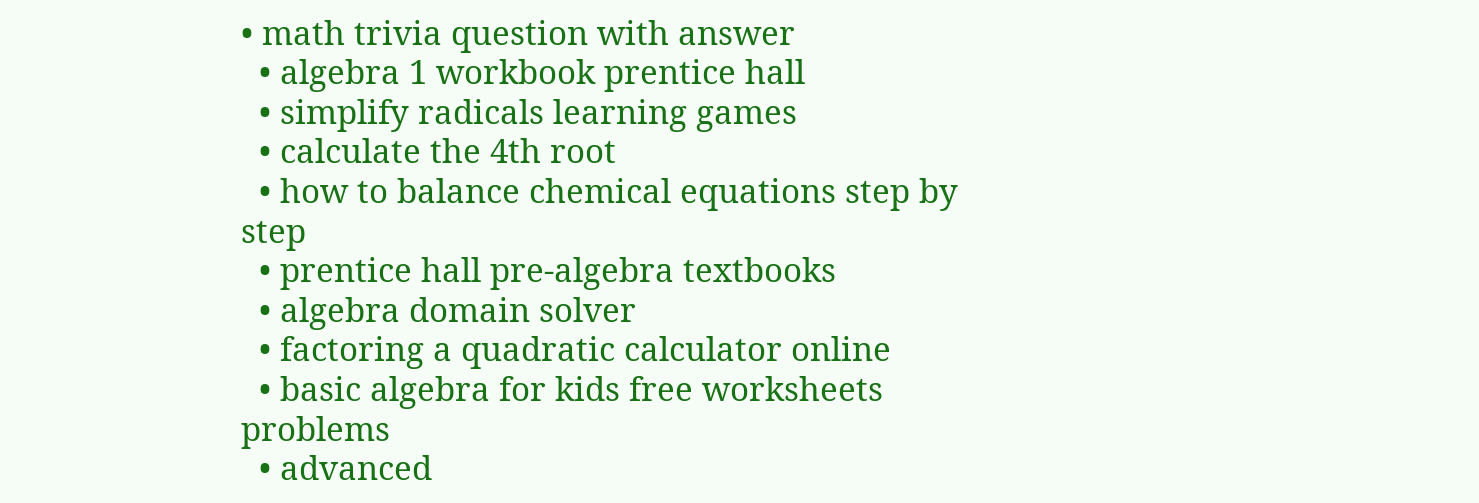• math trivia question with answer
  • algebra 1 workbook prentice hall
  • simplify radicals learning games
  • calculate the 4th root
  • how to balance chemical equations step by step
  • prentice hall pre-algebra textbooks
  • algebra domain solver
  • factoring a quadratic calculator online
  • basic algebra for kids free worksheets problems
  • advanced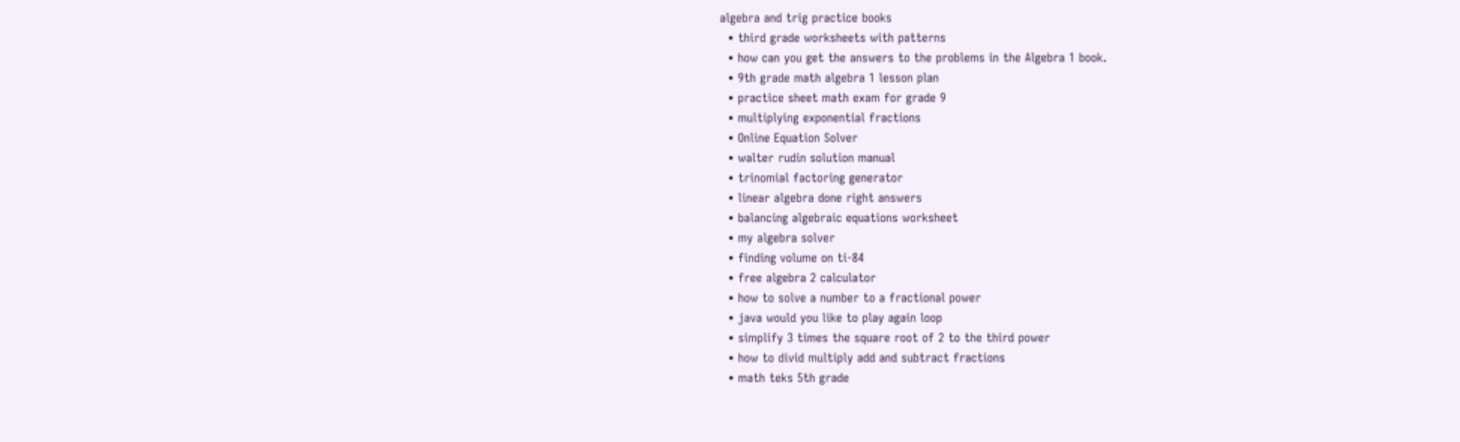algebra and trig practice books
  • third grade worksheets with patterns
  • how can you get the answers to the problems in the Algebra 1 book.
  • 9th grade math algebra 1 lesson plan
  • practice sheet math exam for grade 9
  • multiplying exponential fractions
  • Online Equation Solver
  • walter rudin solution manual
  • trinomial factoring generator
  • linear algebra done right answers
  • balancing algebraic equations worksheet
  • my algebra solver
  • finding volume on ti-84
  • free algebra 2 calculator
  • how to solve a number to a fractional power
  • java would you like to play again loop
  • simplify 3 times the square root of 2 to the third power
  • how to divid multiply add and subtract fractions
  • math teks 5th grade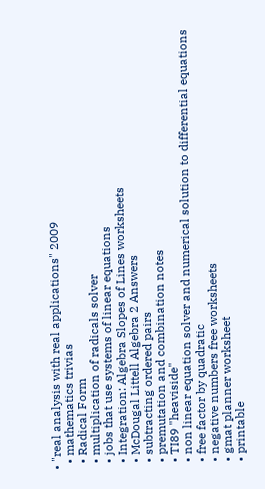• "real analysis with real applications" 2009
  • mathematics trivias
  • Radical Form
  • multiplication of radicals solver
  • jobs that use systems of linear equations
  • Integration: Algebra Slopes of Lines worksheets
  • McDougal Littell Algebra 2 Answers
  • subtracting ordered pairs
  • premutation and combination notes
  • TI89 "heaviside"
  • non linear equation solver and numerical solution to differential equations
  • free factor by quadratic
  • negative numbers free worksheets
  • gmat planner worksheet
  • printable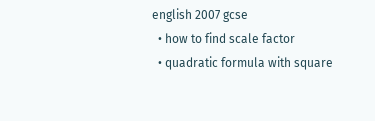english 2007 gcse
  • how to find scale factor
  • quadratic formula with square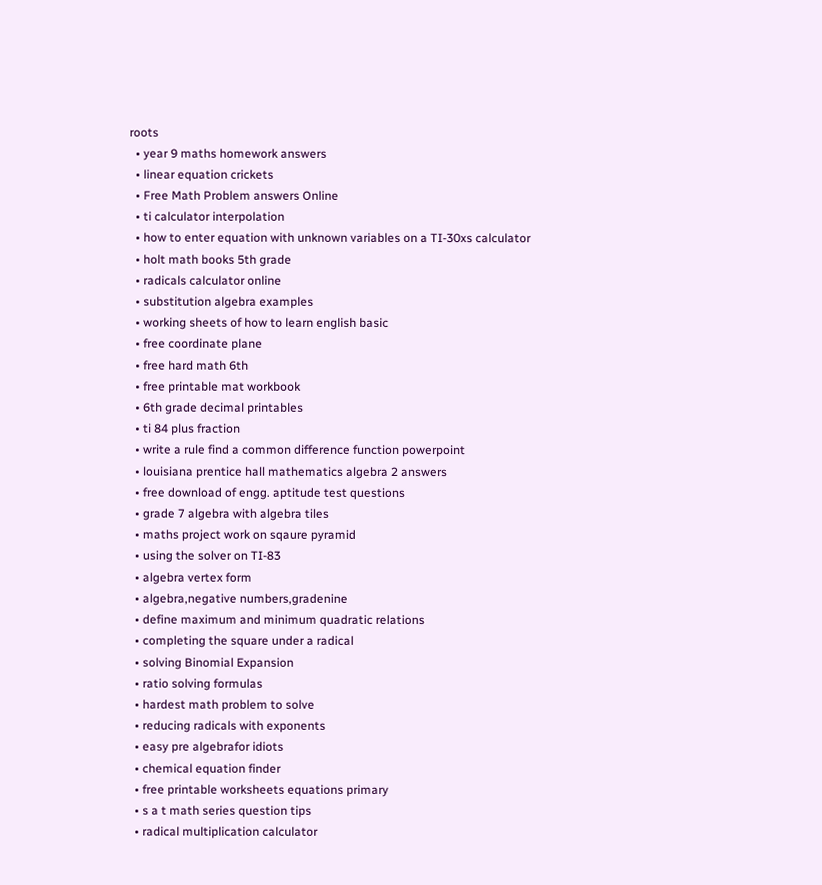roots
  • year 9 maths homework answers
  • linear equation crickets
  • Free Math Problem answers Online
  • ti calculator interpolation
  • how to enter equation with unknown variables on a TI-30xs calculator
  • holt math books 5th grade
  • radicals calculator online
  • substitution algebra examples
  • working sheets of how to learn english basic
  • free coordinate plane
  • free hard math 6th
  • free printable mat workbook
  • 6th grade decimal printables
  • ti 84 plus fraction
  • write a rule find a common difference function powerpoint
  • louisiana prentice hall mathematics algebra 2 answers
  • free download of engg. aptitude test questions
  • grade 7 algebra with algebra tiles
  • maths project work on sqaure pyramid
  • using the solver on TI-83
  • algebra vertex form
  • algebra,negative numbers,gradenine
  • define maximum and minimum quadratic relations
  • completing the square under a radical
  • solving Binomial Expansion
  • ratio solving formulas
  • hardest math problem to solve
  • reducing radicals with exponents
  • easy pre algebrafor idiots
  • chemical equation finder
  • free printable worksheets equations primary
  • s a t math series question tips
  • radical multiplication calculator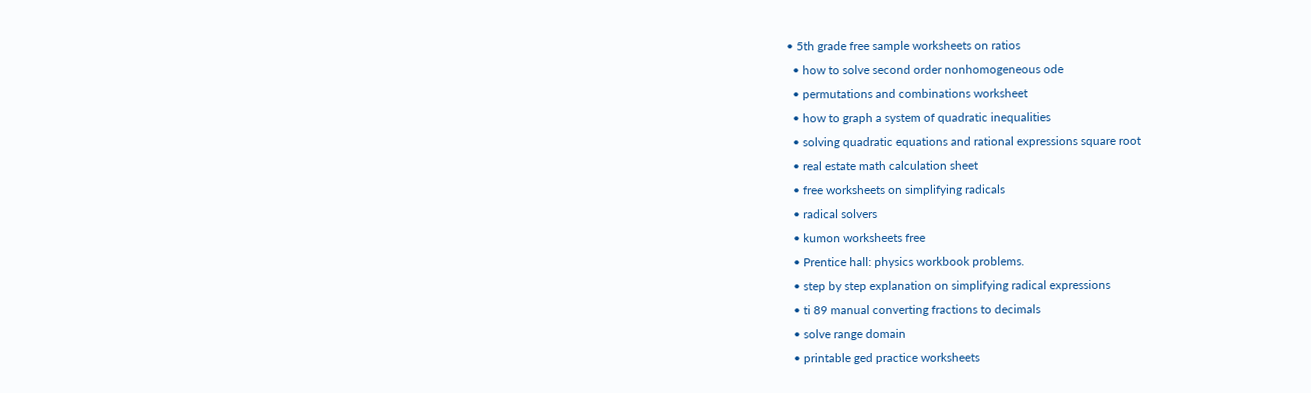• 5th grade free sample worksheets on ratios
  • how to solve second order nonhomogeneous ode
  • permutations and combinations worksheet
  • how to graph a system of quadratic inequalities
  • solving quadratic equations and rational expressions square root
  • real estate math calculation sheet
  • free worksheets on simplifying radicals
  • radical solvers
  • kumon worksheets free
  • Prentice hall: physics workbook problems.
  • step by step explanation on simplifying radical expressions
  • ti 89 manual converting fractions to decimals
  • solve range domain
  • printable ged practice worksheets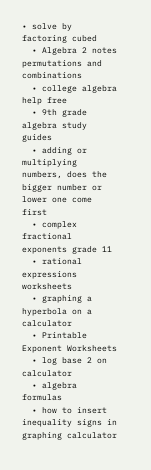• solve by factoring cubed
  • Algebra 2 notes permutations and combinations
  • college algebra help free
  • 9th grade algebra study guides
  • adding or multiplying numbers, does the bigger number or lower one come first
  • complex fractional exponents grade 11
  • rational expressions worksheets
  • graphing a hyperbola on a calculator
  • Printable Exponent Worksheets
  • log base 2 on calculator
  • algebra formulas
  • how to insert inequality signs in graphing calculator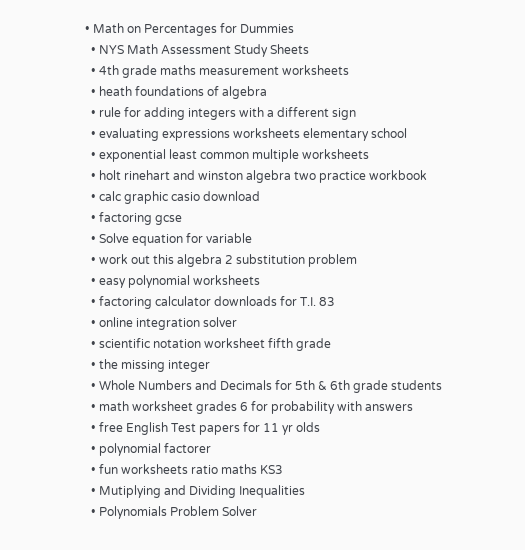• Math on Percentages for Dummies
  • NYS Math Assessment Study Sheets
  • 4th grade maths measurement worksheets
  • heath foundations of algebra
  • rule for adding integers with a different sign
  • evaluating expressions worksheets elementary school
  • exponential least common multiple worksheets
  • holt rinehart and winston algebra two practice workbook
  • calc graphic casio download
  • factoring gcse
  • Solve equation for variable
  • work out this algebra 2 substitution problem
  • easy polynomial worksheets
  • factoring calculator downloads for T.I. 83
  • online integration solver
  • scientific notation worksheet fifth grade
  • the missing integer
  • Whole Numbers and Decimals for 5th & 6th grade students
  • math worksheet grades 6 for probability with answers
  • free English Test papers for 11 yr olds
  • polynomial factorer
  • fun worksheets ratio maths KS3
  • Mutiplying and Dividing Inequalities
  • Polynomials Problem Solver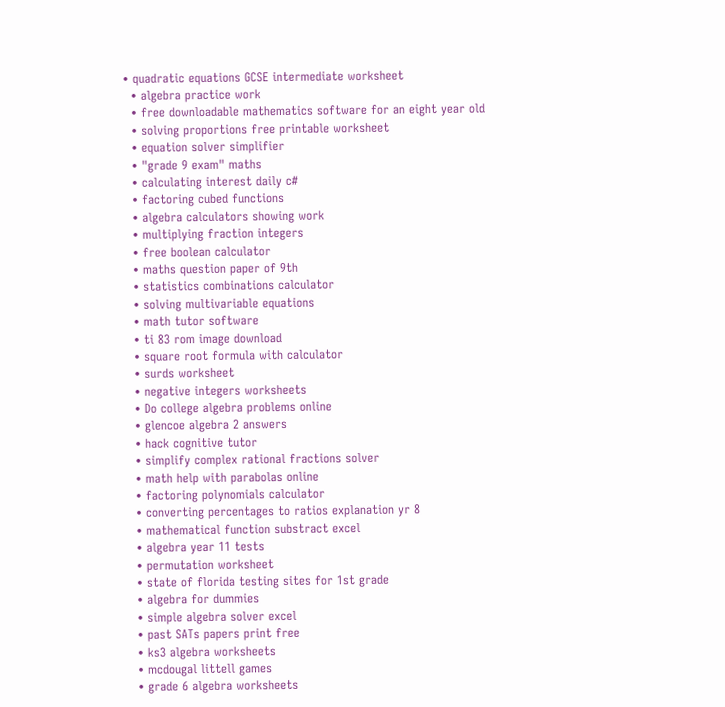• quadratic equations GCSE intermediate worksheet
  • algebra practice work
  • free downloadable mathematics software for an eight year old
  • solving proportions free printable worksheet
  • equation solver simplifier
  • "grade 9 exam" maths
  • calculating interest daily c#
  • factoring cubed functions
  • algebra calculators showing work
  • multiplying fraction integers
  • free boolean calculator
  • maths question paper of 9th
  • statistics combinations calculator
  • solving multivariable equations
  • math tutor software
  • ti 83 rom image download
  • square root formula with calculator
  • surds worksheet
  • negative integers worksheets
  • Do college algebra problems online
  • glencoe algebra 2 answers
  • hack cognitive tutor
  • simplify complex rational fractions solver
  • math help with parabolas online
  • factoring polynomials calculator
  • converting percentages to ratios explanation yr 8
  • mathematical function substract excel
  • algebra year 11 tests
  • permutation worksheet
  • state of florida testing sites for 1st grade
  • algebra for dummies
  • simple algebra solver excel
  • past SATs papers print free
  • ks3 algebra worksheets
  • mcdougal littell games
  • grade 6 algebra worksheets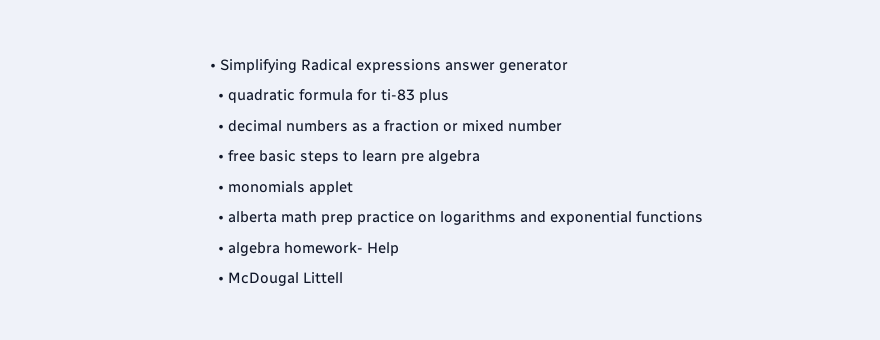• Simplifying Radical expressions answer generator
  • quadratic formula for ti-83 plus
  • decimal numbers as a fraction or mixed number
  • free basic steps to learn pre algebra
  • monomials applet
  • alberta math prep practice on logarithms and exponential functions
  • algebra homework- Help
  • McDougal Littell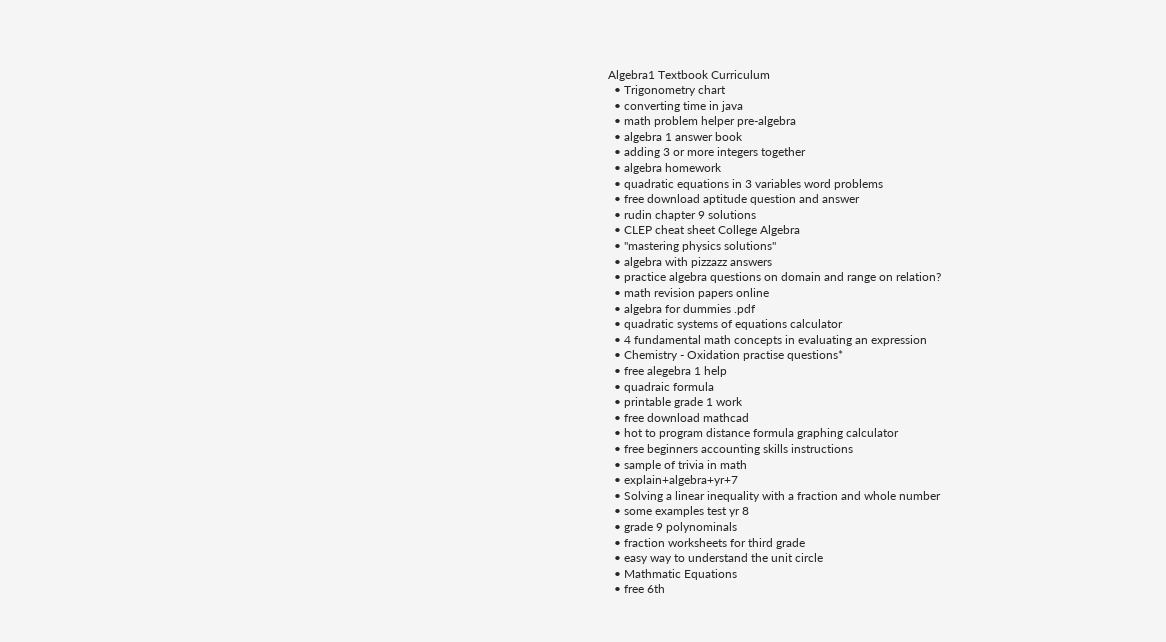Algebra1 Textbook Curriculum
  • Trigonometry chart
  • converting time in java
  • math problem helper pre-algebra
  • algebra 1 answer book
  • adding 3 or more integers together
  • algebra homework
  • quadratic equations in 3 variables word problems
  • free download aptitude question and answer
  • rudin chapter 9 solutions
  • CLEP cheat sheet College Algebra
  • "mastering physics solutions"
  • algebra with pizzazz answers
  • practice algebra questions on domain and range on relation?
  • math revision papers online
  • algebra for dummies .pdf
  • quadratic systems of equations calculator
  • 4 fundamental math concepts in evaluating an expression
  • Chemistry - Oxidation practise questions*
  • free alegebra 1 help
  • quadraic formula
  • printable grade 1 work
  • free download mathcad
  • hot to program distance formula graphing calculator
  • free beginners accounting skills instructions
  • sample of trivia in math
  • explain+algebra+yr+7
  • Solving a linear inequality with a fraction and whole number
  • some examples test yr 8
  • grade 9 polynominals
  • fraction worksheets for third grade
  • easy way to understand the unit circle
  • Mathmatic Equations
  • free 6th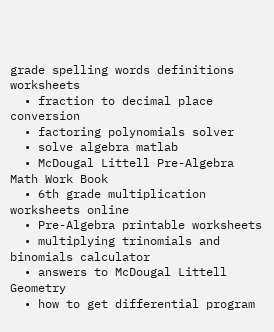grade spelling words definitions worksheets
  • fraction to decimal place conversion
  • factoring polynomials solver
  • solve algebra matlab
  • McDougal Littell Pre-Algebra Math Work Book
  • 6th grade multiplication worksheets online
  • Pre-Algebra printable worksheets
  • multiplying trinomials and binomials calculator
  • answers to McDougal Littell Geometry
  • how to get differential program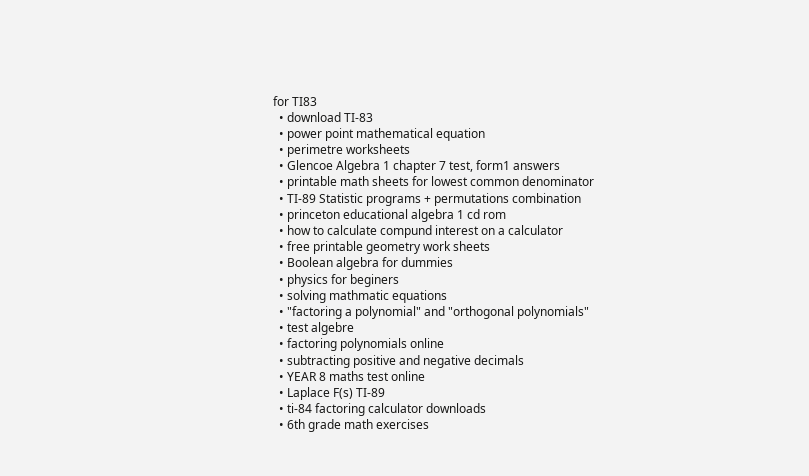for TI83
  • download TI-83
  • power point mathematical equation
  • perimetre worksheets
  • Glencoe Algebra 1 chapter 7 test, form1 answers
  • printable math sheets for lowest common denominator
  • TI-89 Statistic programs + permutations combination
  • princeton educational algebra 1 cd rom
  • how to calculate compund interest on a calculator
  • free printable geometry work sheets
  • Boolean algebra for dummies
  • physics for beginers
  • solving mathmatic equations
  • "factoring a polynomial" and "orthogonal polynomials"
  • test algebre
  • factoring polynomials online
  • subtracting positive and negative decimals
  • YEAR 8 maths test online
  • Laplace F(s) TI-89
  • ti-84 factoring calculator downloads
  • 6th grade math exercises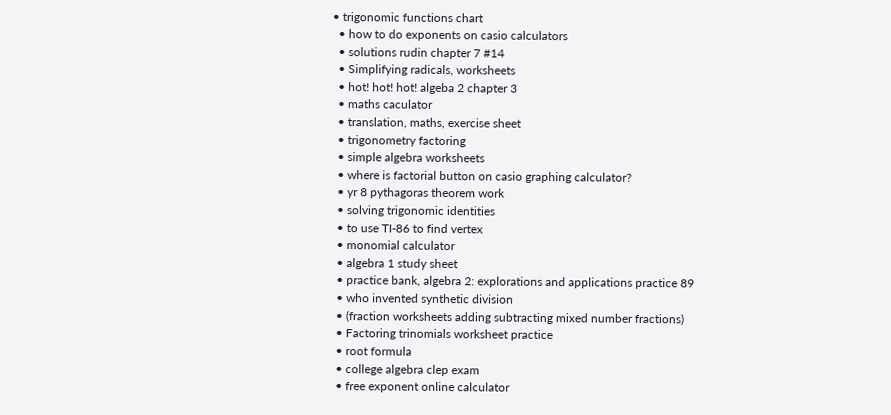• trigonomic functions chart
  • how to do exponents on casio calculators
  • solutions rudin chapter 7 #14
  • Simplifying radicals, worksheets
  • hot! hot! hot! algeba 2 chapter 3
  • maths caculator
  • translation, maths, exercise sheet
  • trigonometry factoring
  • simple algebra worksheets
  • where is factorial button on casio graphing calculator?
  • yr 8 pythagoras theorem work
  • solving trigonomic identities
  • to use TI-86 to find vertex
  • monomial calculator
  • algebra 1 study sheet
  • practice bank, algebra 2: explorations and applications practice 89
  • who invented synthetic division
  • (fraction worksheets adding subtracting mixed number fractions)
  • Factoring trinomials worksheet practice
  • root formula
  • college algebra clep exam
  • free exponent online calculator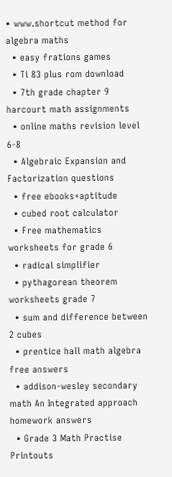• www.shortcut method for algebra maths
  • easy frations games
  • Ti 83 plus rom download
  • 7th grade chapter 9 harcourt math assignments
  • online maths revision level 6-8
  • Algebraic Expansion and Factorization questions
  • free ebooks+aptitude
  • cubed root calculator
  • Free mathematics worksheets for grade 6
  • radical simplifier
  • pythagorean theorem worksheets grade 7
  • sum and difference between 2 cubes
  • prentice hall math algebra free answers
  • addison-wesley secondary math An Integrated approach homework answers
  • Grade 3 Math Practise Printouts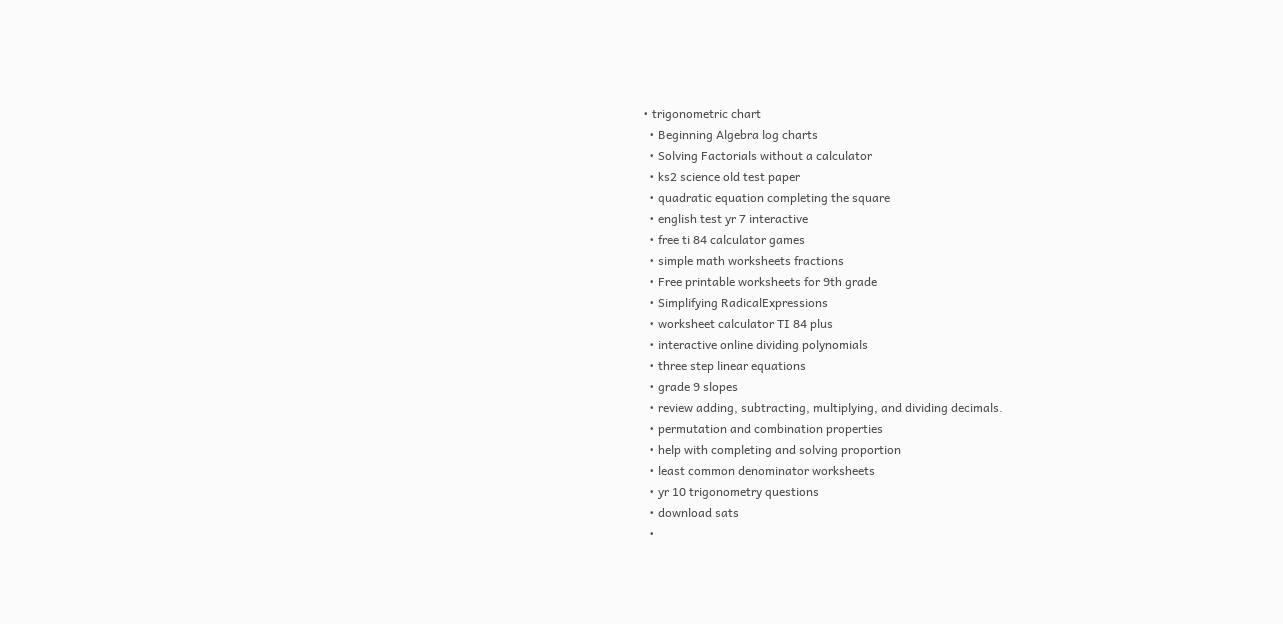• trigonometric chart
  • Beginning Algebra log charts
  • Solving Factorials without a calculator
  • ks2 science old test paper
  • quadratic equation completing the square
  • english test yr 7 interactive
  • free ti 84 calculator games
  • simple math worksheets fractions
  • Free printable worksheets for 9th grade
  • Simplifying RadicalExpressions
  • worksheet calculator TI 84 plus
  • interactive online dividing polynomials
  • three step linear equations
  • grade 9 slopes
  • review adding, subtracting, multiplying, and dividing decimals.
  • permutation and combination properties
  • help with completing and solving proportion
  • least common denominator worksheets
  • yr 10 trigonometry questions
  • download sats
  •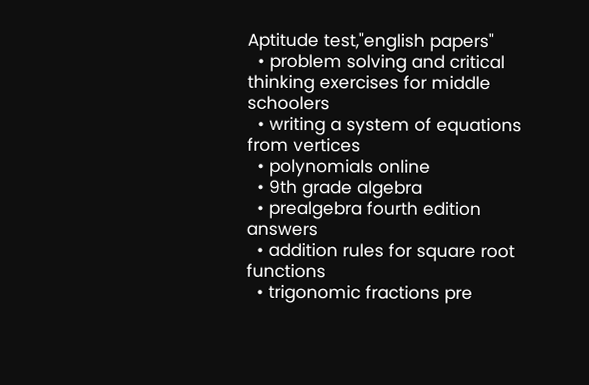Aptitude test,"english papers"
  • problem solving and critical thinking exercises for middle schoolers
  • writing a system of equations from vertices
  • polynomials online
  • 9th grade algebra
  • prealgebra fourth edition answers
  • addition rules for square root functions
  • trigonomic fractions pre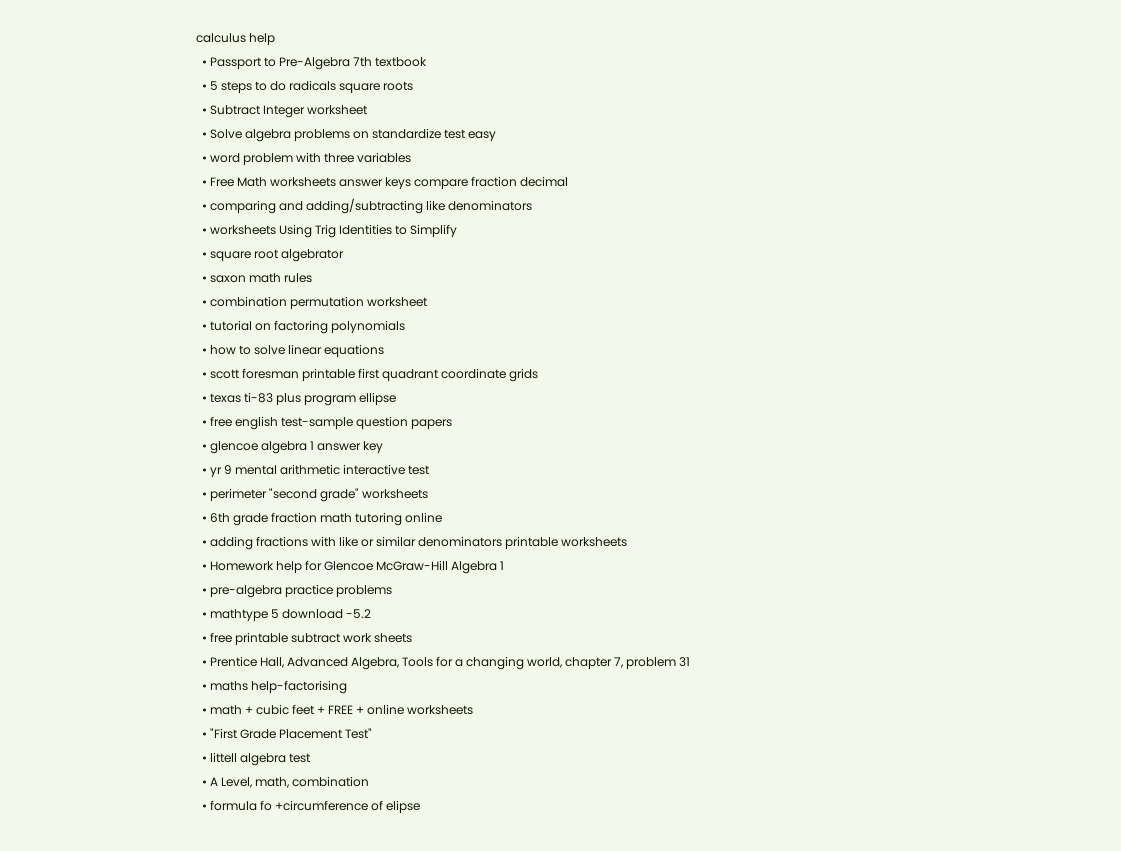calculus help
  • Passport to Pre-Algebra 7th textbook
  • 5 steps to do radicals square roots
  • Subtract Integer worksheet
  • Solve algebra problems on standardize test easy
  • word problem with three variables
  • Free Math worksheets answer keys compare fraction decimal
  • comparing and adding/subtracting like denominators
  • worksheets Using Trig Identities to Simplify
  • square root algebrator
  • saxon math rules
  • combination permutation worksheet
  • tutorial on factoring polynomials
  • how to solve linear equations
  • scott foresman printable first quadrant coordinate grids
  • texas ti-83 plus program ellipse
  • free english test-sample question papers
  • glencoe algebra 1 answer key
  • yr 9 mental arithmetic interactive test
  • perimeter "second grade" worksheets
  • 6th grade fraction math tutoring online
  • adding fractions with like or similar denominators printable worksheets
  • Homework help for Glencoe McGraw-Hill Algebra 1
  • pre-algebra practice problems
  • mathtype 5 download -5.2
  • free printable subtract work sheets
  • Prentice Hall, Advanced Algebra, Tools for a changing world, chapter 7, problem 31
  • maths help-factorising
  • math + cubic feet + FREE + online worksheets
  • "First Grade Placement Test"
  • littell algebra test
  • A Level, math, combination
  • formula fo +circumference of elipse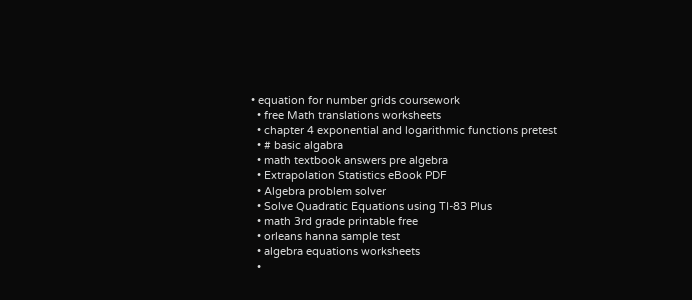• equation for number grids coursework
  • free Math translations worksheets
  • chapter 4 exponential and logarithmic functions pretest
  • # basic algabra
  • math textbook answers pre algebra
  • Extrapolation Statistics eBook PDF
  • Algebra problem solver
  • Solve Quadratic Equations using TI-83 Plus
  • math 3rd grade printable free
  • orleans hanna sample test
  • algebra equations worksheets
  •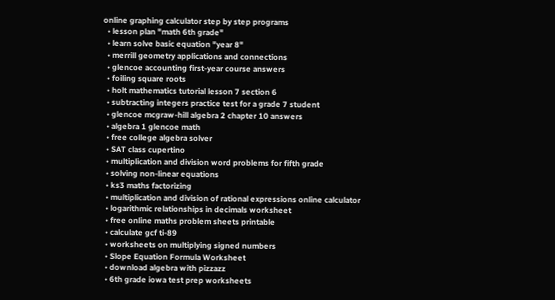online graphing calculator step by step programs
  • lesson plan "math 6th grade"
  • learn solve basic equation "year 8"
  • merrill geometry applications and connections
  • glencoe accounting first-year course answers
  • foiling square roots
  • holt mathematics tutorial lesson 7 section 6
  • subtracting integers practice test for a grade 7 student
  • glencoe mcgraw-hill algebra 2 chapter 10 answers
  • algebra 1 glencoe math
  • free college algebra solver
  • SAT class cupertino
  • multiplication and division word problems for fifth grade
  • solving non-linear equations
  • ks3 maths factorizing
  • multiplication and division of rational expressions online calculator
  • logarithmic relationships in decimals worksheet
  • free online maths problem sheets printable
  • calculate gcf ti-89
  • worksheets on multiplying signed numbers
  • Slope Equation Formula Worksheet
  • download algebra with pizzazz
  • 6th grade iowa test prep worksheets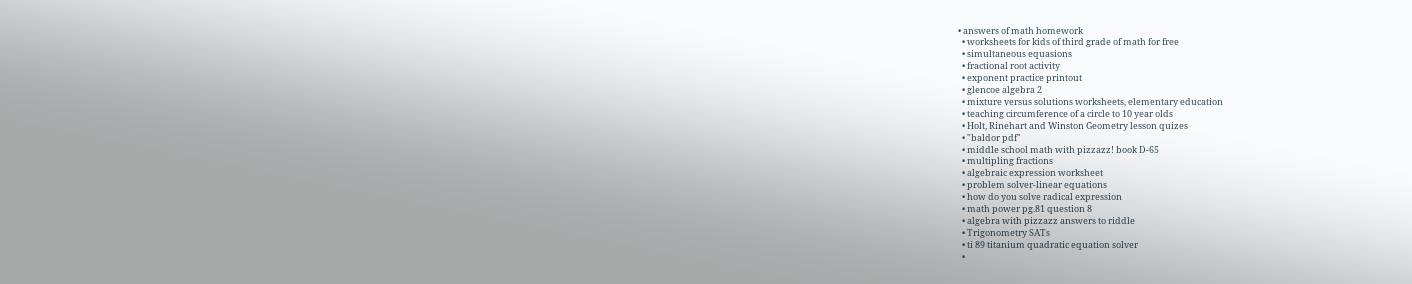• answers of math homework
  • worksheets for kids of third grade of math for free
  • simultaneous equasions
  • fractional root activity
  • exponent practice printout
  • glencoe algebra 2
  • mixture versus solutions worksheets, elementary education
  • teaching circumference of a circle to 10 year olds
  • Holt, Rinehart and Winston Geometry lesson quizes
  • "baldor pdf"
  • middle school math with pizzazz! book D-65
  • multipling fractions
  • algebraic expression worksheet
  • problem solver-linear equations
  • how do you solve radical expression
  • math power pg.81 question 8
  • algebra with pizzazz answers to riddle
  • Trigonometry SATs
  • ti 89 titanium quadratic equation solver
  •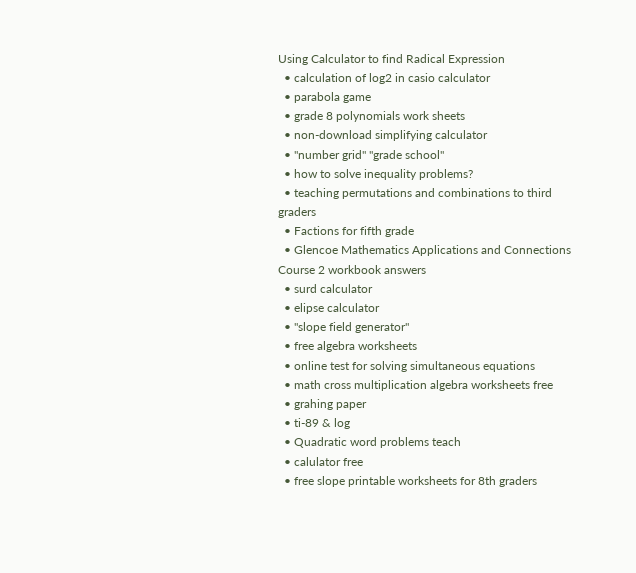Using Calculator to find Radical Expression
  • calculation of log2 in casio calculator
  • parabola game
  • grade 8 polynomials work sheets
  • non-download simplifying calculator
  • "number grid" "grade school"
  • how to solve inequality problems?
  • teaching permutations and combinations to third graders
  • Factions for fifth grade
  • Glencoe Mathematics Applications and Connections Course 2 workbook answers
  • surd calculator
  • elipse calculator
  • "slope field generator"
  • free algebra worksheets
  • online test for solving simultaneous equations
  • math cross multiplication algebra worksheets free
  • grahing paper
  • ti-89 & log
  • Quadratic word problems teach
  • calulator free
  • free slope printable worksheets for 8th graders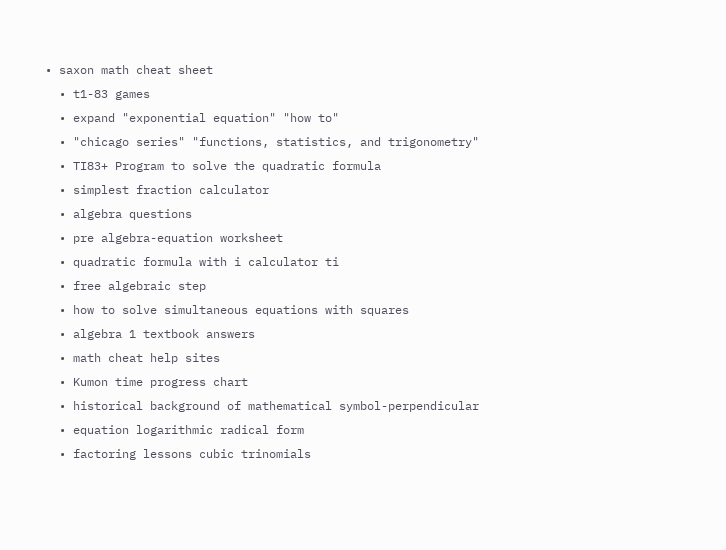• saxon math cheat sheet
  • t1-83 games
  • expand "exponential equation" "how to"
  • "chicago series" "functions, statistics, and trigonometry"
  • TI83+ Program to solve the quadratic formula
  • simplest fraction calculator
  • algebra questions
  • pre algebra-equation worksheet
  • quadratic formula with i calculator ti
  • free algebraic step
  • how to solve simultaneous equations with squares
  • algebra 1 textbook answers
  • math cheat help sites
  • Kumon time progress chart
  • historical background of mathematical symbol-perpendicular
  • equation logarithmic radical form
  • factoring lessons cubic trinomials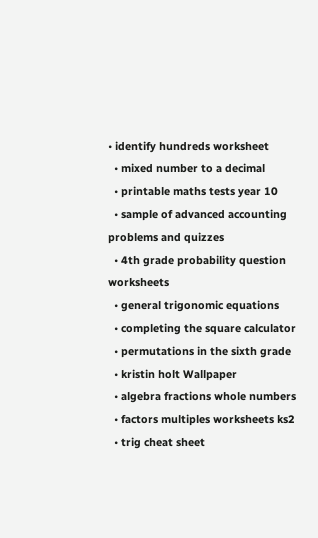• identify hundreds worksheet
  • mixed number to a decimal
  • printable maths tests year 10
  • sample of advanced accounting problems and quizzes
  • 4th grade probability question worksheets
  • general trigonomic equations
  • completing the square calculator
  • permutations in the sixth grade
  • kristin holt Wallpaper
  • algebra fractions whole numbers
  • factors multiples worksheets ks2
  • trig cheat sheet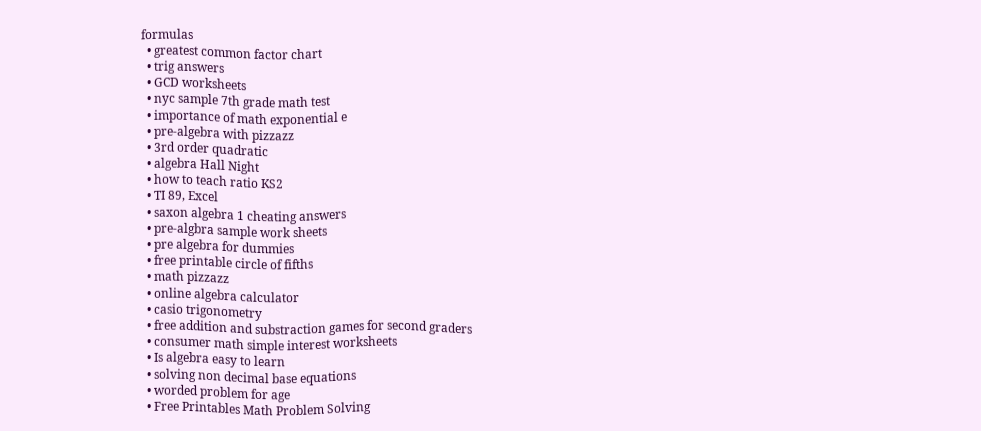formulas
  • greatest common factor chart
  • trig answers
  • GCD worksheets
  • nyc sample 7th grade math test
  • importance of math exponential e
  • pre-algebra with pizzazz
  • 3rd order quadratic
  • algebra Hall Night
  • how to teach ratio KS2
  • TI 89, Excel
  • saxon algebra 1 cheating answers
  • pre-algbra sample work sheets
  • pre algebra for dummies
  • free printable circle of fifths
  • math pizzazz
  • online algebra calculator
  • casio trigonometry
  • free addition and substraction games for second graders
  • consumer math simple interest worksheets
  • Is algebra easy to learn
  • solving non decimal base equations
  • worded problem for age
  • Free Printables Math Problem Solving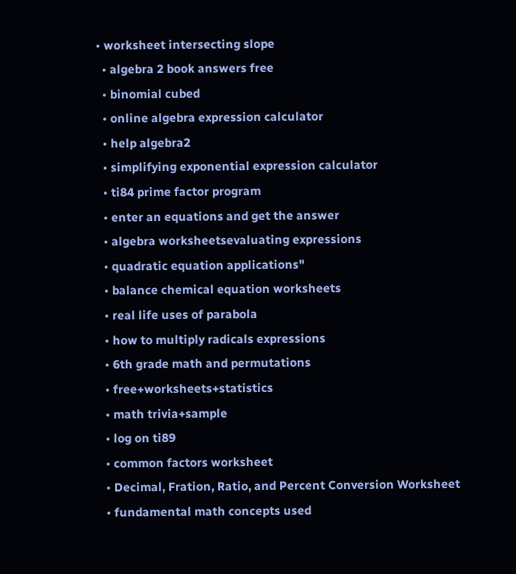• worksheet intersecting slope
  • algebra 2 book answers free
  • binomial cubed
  • online algebra expression calculator
  • help algebra2
  • simplifying exponential expression calculator
  • ti84 prime factor program
  • enter an equations and get the answer
  • algebra worksheetsevaluating expressions
  • quadratic equation applications"
  • balance chemical equation worksheets
  • real life uses of parabola
  • how to multiply radicals expressions
  • 6th grade math and permutations
  • free+worksheets+statistics
  • math trivia+sample
  • log on ti89
  • common factors worksheet
  • Decimal, Fration, Ratio, and Percent Conversion Worksheet
  • fundamental math concepts used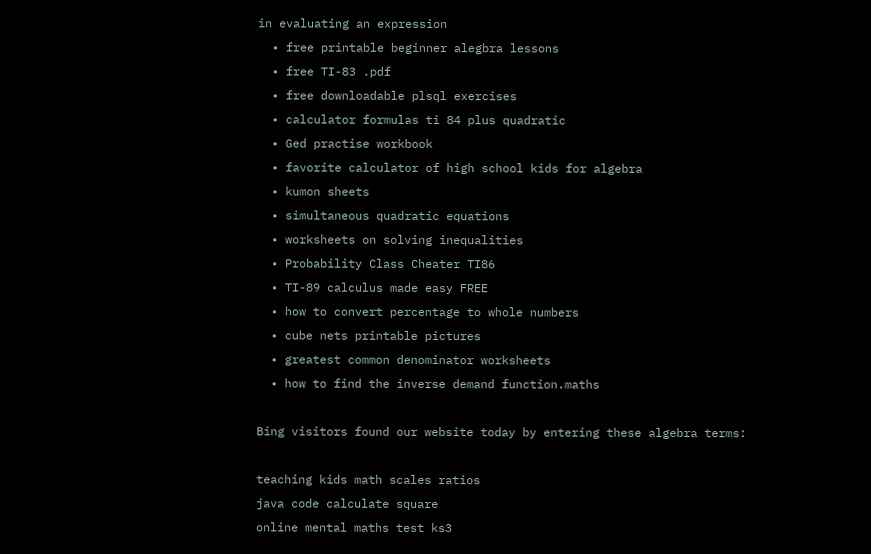in evaluating an expression
  • free printable beginner alegbra lessons
  • free TI-83 .pdf
  • free downloadable plsql exercises
  • calculator formulas ti 84 plus quadratic
  • Ged practise workbook
  • favorite calculator of high school kids for algebra
  • kumon sheets
  • simultaneous quadratic equations
  • worksheets on solving inequalities
  • Probability Class Cheater TI86
  • TI-89 calculus made easy FREE
  • how to convert percentage to whole numbers
  • cube nets printable pictures
  • greatest common denominator worksheets
  • how to find the inverse demand function.maths

Bing visitors found our website today by entering these algebra terms:

teaching kids math scales ratios
java code calculate square
online mental maths test ks3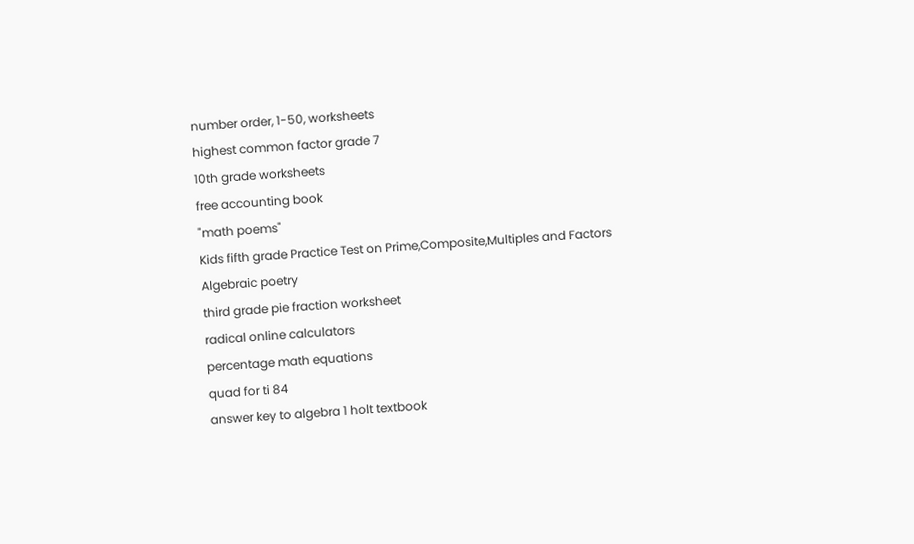number order, 1-50, worksheets
highest common factor grade 7
10th grade worksheets
free accounting book
"math poems"
Kids fifth grade Practice Test on Prime,Composite,Multiples and Factors
Algebraic poetry
third grade pie fraction worksheet
radical online calculators
percentage math equations
quad for ti 84
answer key to algebra 1 holt textbook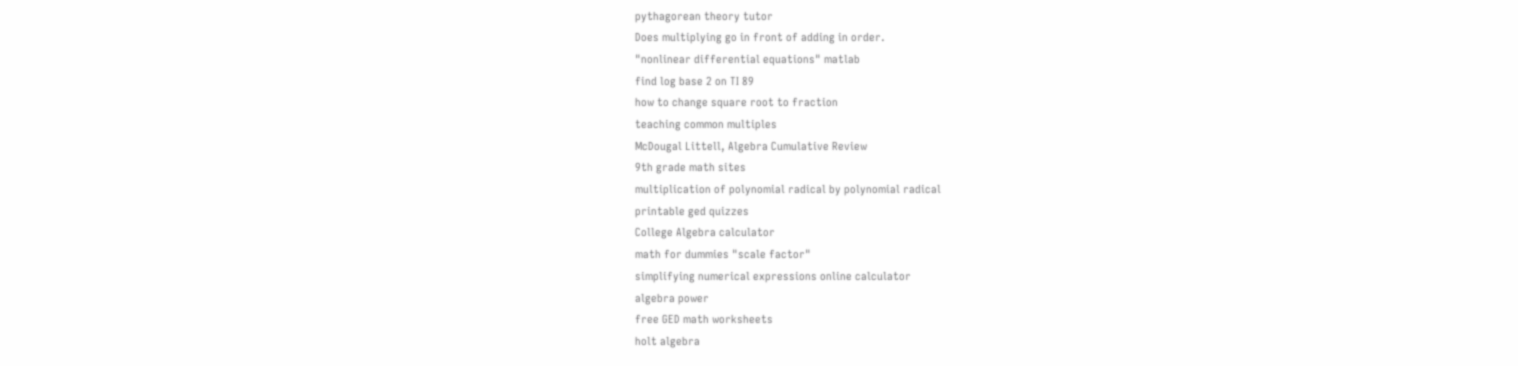pythagorean theory tutor
Does multiplying go in front of adding in order.
"nonlinear differential equations" matlab
find log base 2 on TI 89
how to change square root to fraction
teaching common multiples
McDougal Littell, Algebra Cumulative Review
9th grade math sites
multiplication of polynomial radical by polynomial radical
printable ged quizzes
College Algebra calculator
math for dummies "scale factor"
simplifying numerical expressions online calculator
algebra power
free GED math worksheets
holt algebra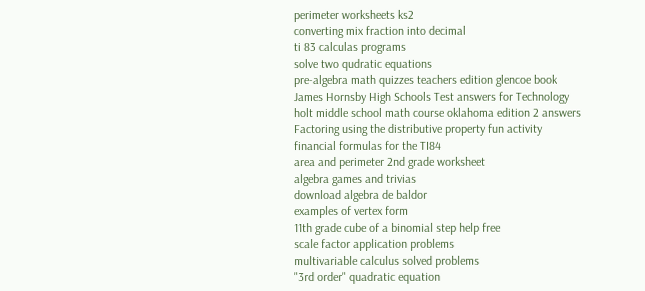perimeter worksheets ks2
converting mix fraction into decimal
ti 83 calculas programs
solve two qudratic equations
pre-algebra math quizzes teachers edition glencoe book
James Hornsby High Schools Test answers for Technology
holt middle school math course oklahoma edition 2 answers
Factoring using the distributive property fun activity
financial formulas for the TI84
area and perimeter 2nd grade worksheet
algebra games and trivias
download algebra de baldor
examples of vertex form
11th grade cube of a binomial step help free
scale factor application problems
multivariable calculus solved problems
"3rd order" quadratic equation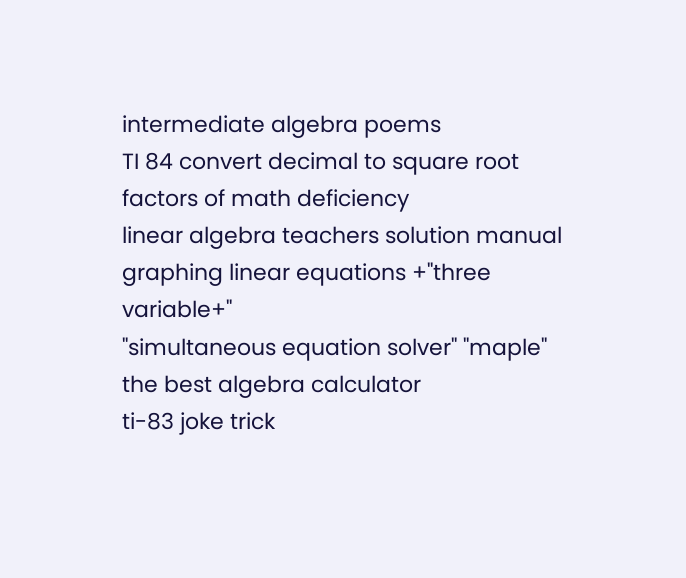intermediate algebra poems
TI 84 convert decimal to square root
factors of math deficiency
linear algebra teachers solution manual
graphing linear equations +"three variable+"
"simultaneous equation solver" "maple"
the best algebra calculator
ti-83 joke trick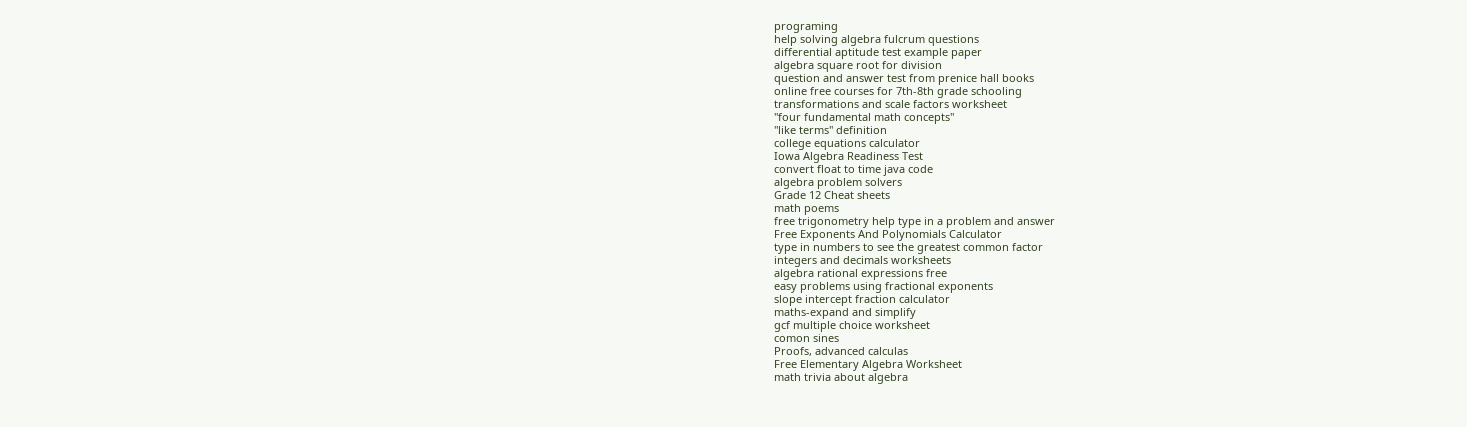programing
help solving algebra fulcrum questions
differential aptitude test example paper
algebra square root for division
question and answer test from prenice hall books
online free courses for 7th-8th grade schooling
transformations and scale factors worksheet
"four fundamental math concepts"
"like terms" definition
college equations calculator
Iowa Algebra Readiness Test
convert float to time java code
algebra problem solvers
Grade 12 Cheat sheets
math poems
free trigonometry help type in a problem and answer
Free Exponents And Polynomials Calculator
type in numbers to see the greatest common factor
integers and decimals worksheets
algebra rational expressions free
easy problems using fractional exponents
slope intercept fraction calculator
maths-expand and simplify
gcf multiple choice worksheet
comon sines
Proofs, advanced calculas
Free Elementary Algebra Worksheet
math trivia about algebra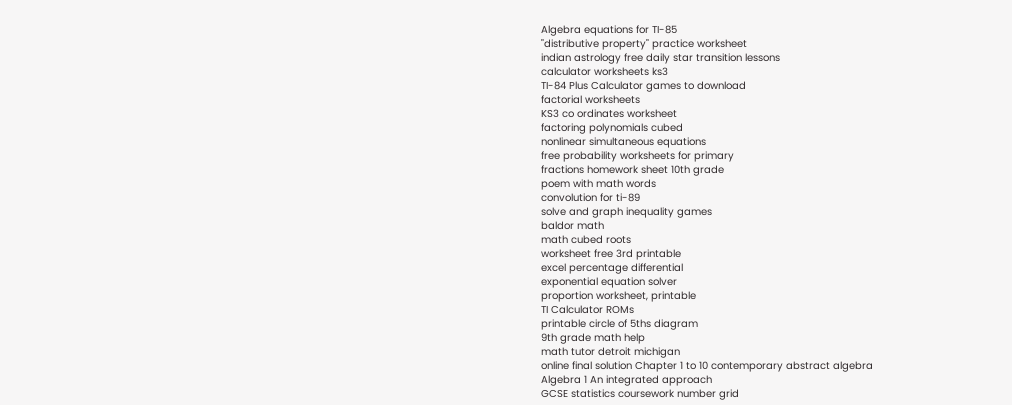Algebra equations for TI-85
"distributive property" practice worksheet
indian astrology free daily star transition lessons
calculator worksheets ks3
TI-84 Plus Calculator games to download
factorial worksheets
KS3 co ordinates worksheet
factoring polynomials cubed
nonlinear simultaneous equations
free probability worksheets for primary
fractions homework sheet 10th grade
poem with math words
convolution for ti-89
solve and graph inequality games
baldor math
math cubed roots
worksheet free 3rd printable
excel percentage differential
exponential equation solver
proportion worksheet, printable
TI Calculator ROMs
printable circle of 5ths diagram
9th grade math help
math tutor detroit michigan
online final solution Chapter 1 to 10 contemporary abstract algebra
Algebra 1 An integrated approach
GCSE statistics coursework number grid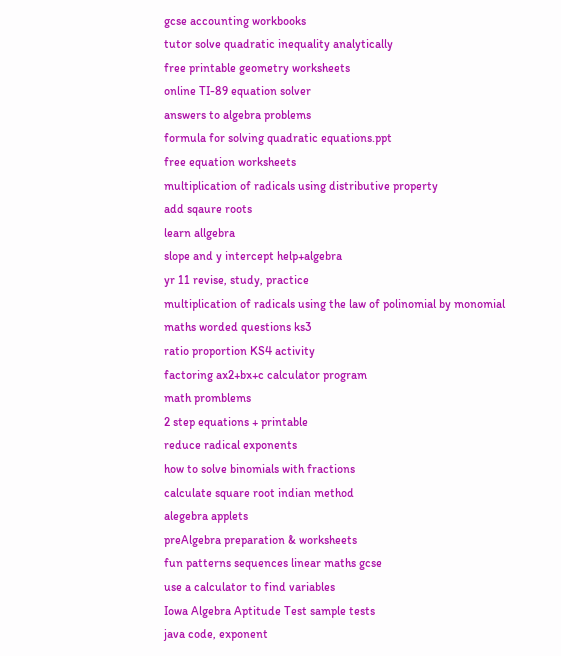gcse accounting workbooks
tutor solve quadratic inequality analytically
free printable geometry worksheets
online TI-89 equation solver
answers to algebra problems
formula for solving quadratic equations.ppt
free equation worksheets
multiplication of radicals using distributive property
add sqaure roots
learn allgebra
slope and y intercept help+algebra
yr 11 revise, study, practice
multiplication of radicals using the law of polinomial by monomial
maths worded questions ks3
ratio proportion KS4 activity
factoring ax2+bx+c calculator program
math promblems
2 step equations + printable
reduce radical exponents
how to solve binomials with fractions
calculate square root indian method
alegebra applets
preAlgebra preparation & worksheets
fun patterns sequences linear maths gcse
use a calculator to find variables
Iowa Algebra Aptitude Test sample tests
java code, exponent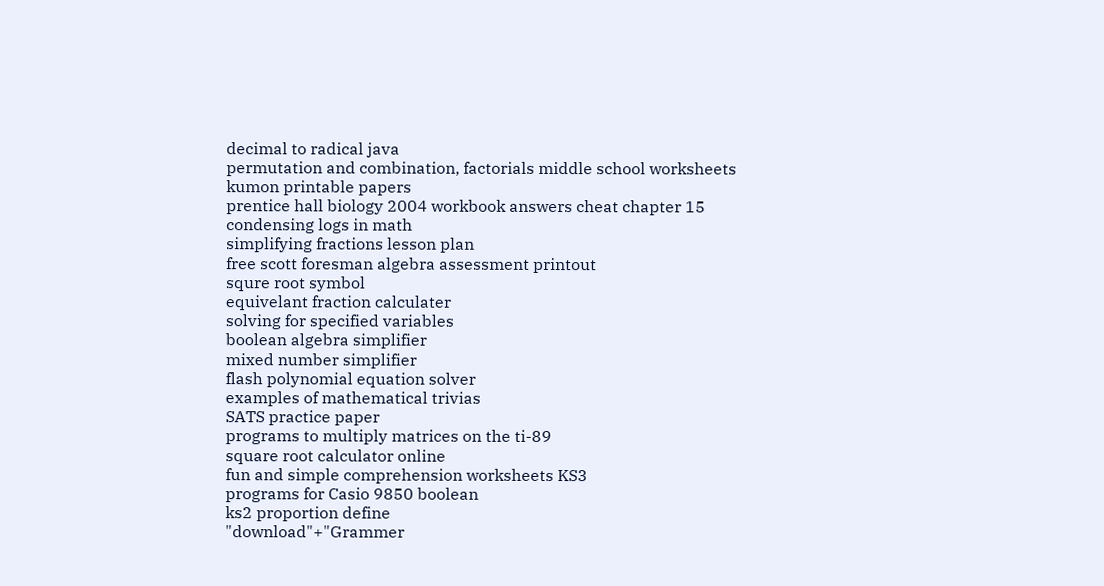decimal to radical java
permutation and combination, factorials middle school worksheets
kumon printable papers
prentice hall biology 2004 workbook answers cheat chapter 15
condensing logs in math
simplifying fractions lesson plan
free scott foresman algebra assessment printout
squre root symbol
equivelant fraction calculater
solving for specified variables
boolean algebra simplifier
mixed number simplifier
flash polynomial equation solver
examples of mathematical trivias
SATS practice paper
programs to multiply matrices on the ti-89
square root calculator online
fun and simple comprehension worksheets KS3
programs for Casio 9850 boolean
ks2 proportion define
"download"+"Grammer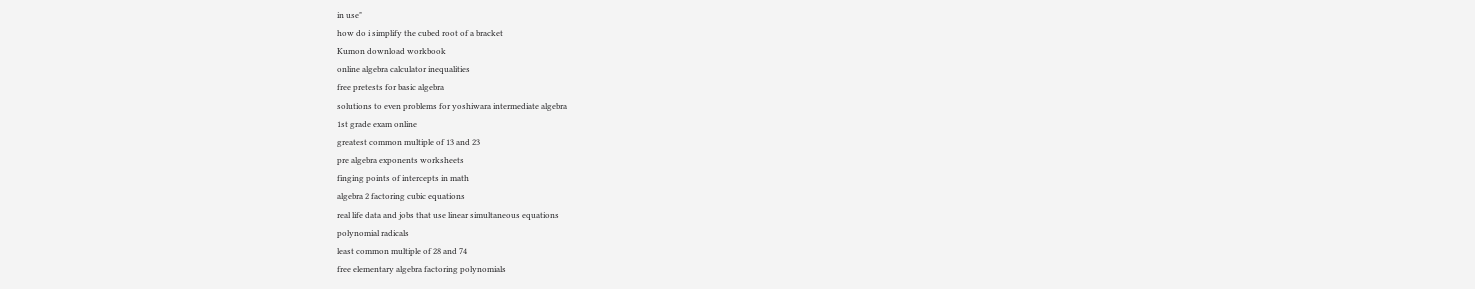in use"
how do i simplify the cubed root of a bracket
Kumon download workbook
online algebra calculator inequalities
free pretests for basic algebra
solutions to even problems for yoshiwara intermediate algebra
1st grade exam online
greatest common multiple of 13 and 23
pre algebra exponents worksheets
finging points of intercepts in math
algebra 2 factoring cubic equations
real life data and jobs that use linear simultaneous equations
polynomial radicals
least common multiple of 28 and 74
free elementary algebra factoring polynomials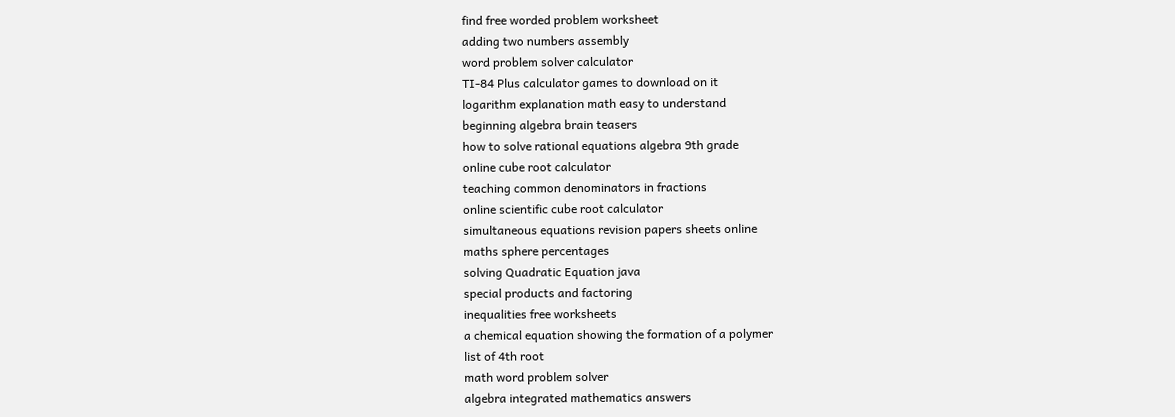find free worded problem worksheet
adding two numbers assembly
word problem solver calculator
TI-84 Plus calculator games to download on it
logarithm explanation math easy to understand
beginning algebra brain teasers
how to solve rational equations algebra 9th grade
online cube root calculator
teaching common denominators in fractions
online scientific cube root calculator
simultaneous equations revision papers sheets online
maths sphere percentages
solving Quadratic Equation java
special products and factoring
inequalities free worksheets
a chemical equation showing the formation of a polymer
list of 4th root
math word problem solver
algebra integrated mathematics answers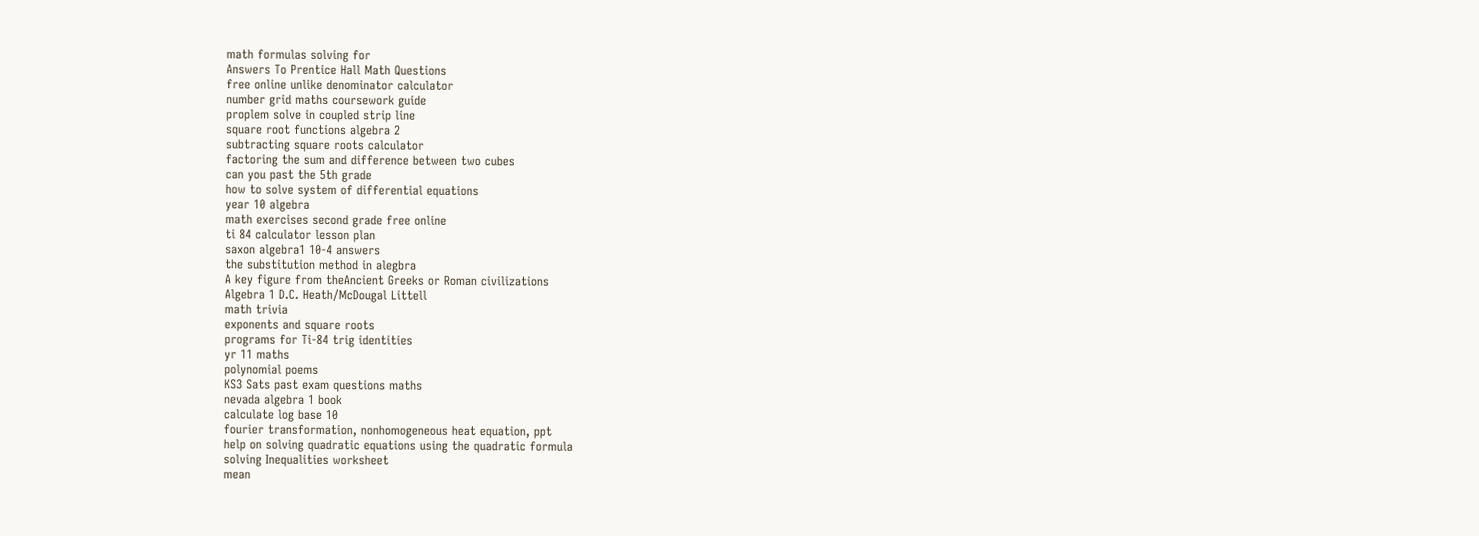math formulas solving for
Answers To Prentice Hall Math Questions
free online unlike denominator calculator
number grid maths coursework guide
proplem solve in coupled strip line
square root functions algebra 2
subtracting square roots calculator
factoring the sum and difference between two cubes
can you past the 5th grade
how to solve system of differential equations
year 10 algebra
math exercises second grade free online
ti 84 calculator lesson plan
saxon algebra1 10-4 answers
the substitution method in alegbra
A key figure from theAncient Greeks or Roman civilizations
Algebra 1 D.C. Heath/McDougal Littell
math trivia
exponents and square roots
programs for Ti-84 trig identities
yr 11 maths
polynomial poems
KS3 Sats past exam questions maths
nevada algebra 1 book
calculate log base 10
fourier transformation, nonhomogeneous heat equation, ppt
help on solving quadratic equations using the quadratic formula
solving Inequalities worksheet
mean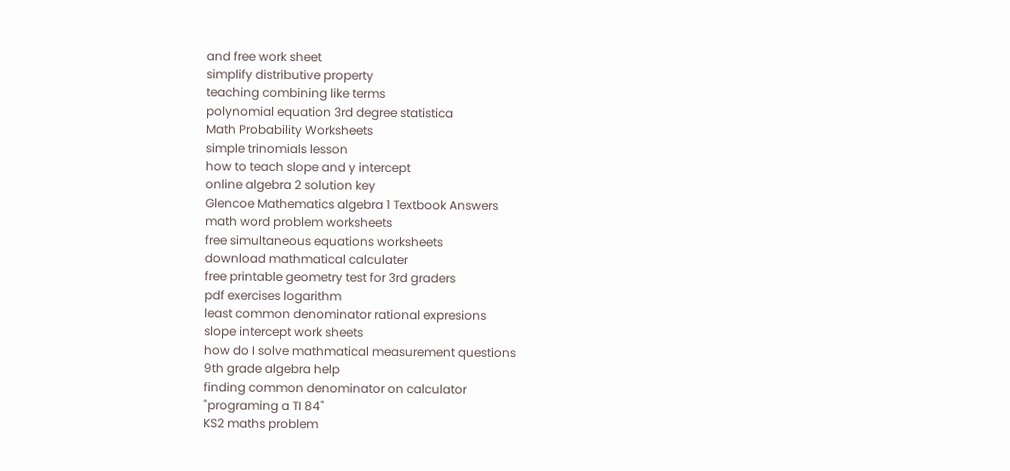and free work sheet
simplify distributive property
teaching combining like terms
polynomial equation 3rd degree statistica
Math Probability Worksheets
simple trinomials lesson
how to teach slope and y intercept
online algebra 2 solution key
Glencoe Mathematics algebra 1 Textbook Answers
math word problem worksheets
free simultaneous equations worksheets
download mathmatical calculater
free printable geometry test for 3rd graders
pdf exercises logarithm
least common denominator rational expresions
slope intercept work sheets
how do I solve mathmatical measurement questions
9th grade algebra help
finding common denominator on calculator
"programing a TI 84"
KS2 maths problem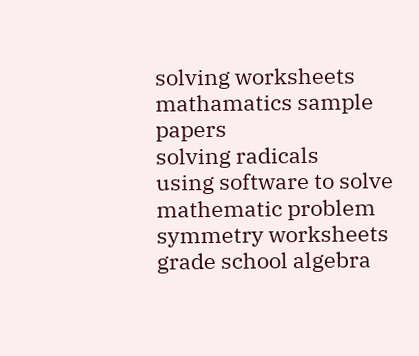solving worksheets
mathamatics sample papers
solving radicals
using software to solve mathematic problem
symmetry worksheets
grade school algebra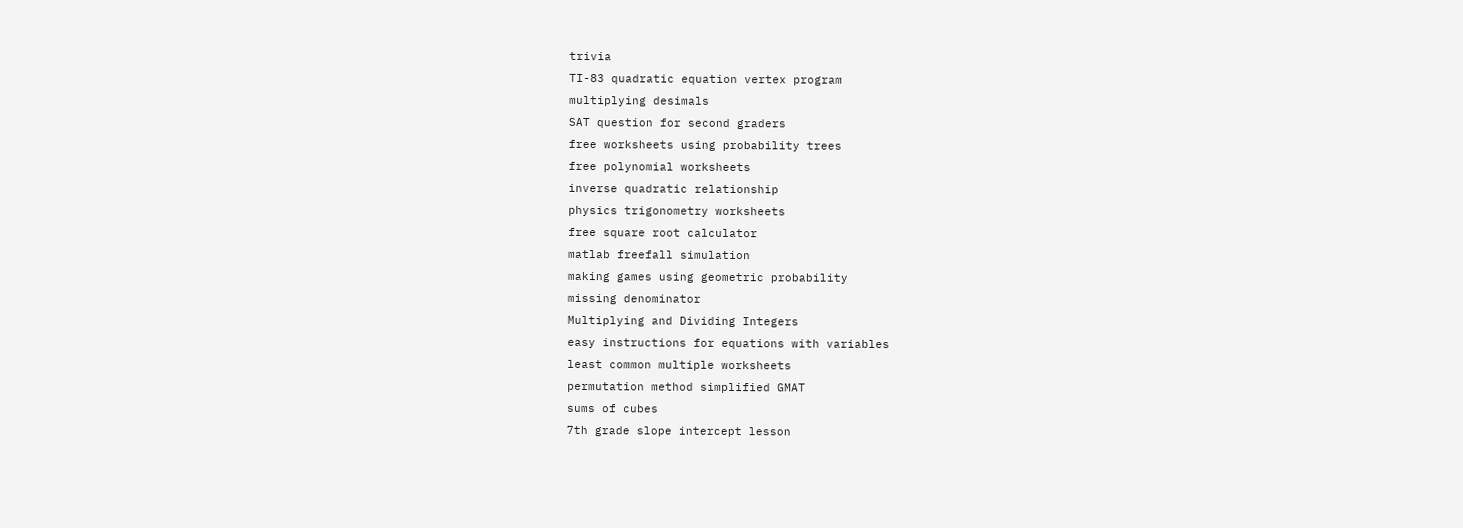trivia
TI-83 quadratic equation vertex program
multiplying desimals
SAT question for second graders
free worksheets using probability trees
free polynomial worksheets
inverse quadratic relationship
physics trigonometry worksheets
free square root calculator
matlab freefall simulation
making games using geometric probability
missing denominator
Multiplying and Dividing Integers
easy instructions for equations with variables
least common multiple worksheets
permutation method simplified GMAT
sums of cubes
7th grade slope intercept lesson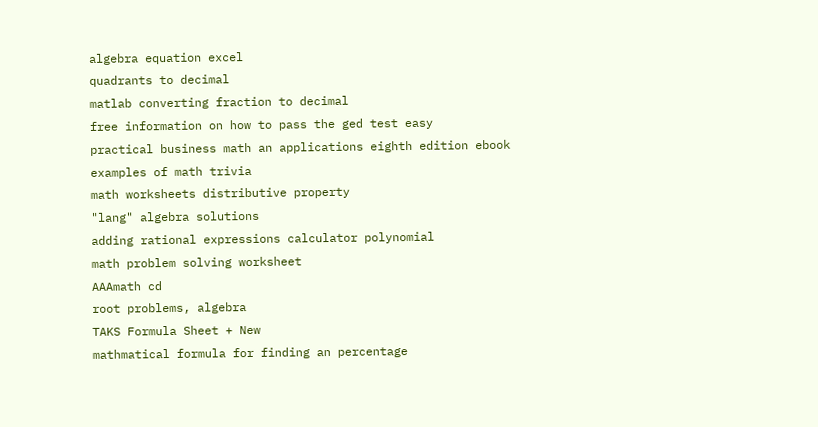algebra equation excel
quadrants to decimal
matlab converting fraction to decimal
free information on how to pass the ged test easy
practical business math an applications eighth edition ebook
examples of math trivia
math worksheets distributive property
"lang" algebra solutions
adding rational expressions calculator polynomial
math problem solving worksheet
AAAmath cd
root problems, algebra
TAKS Formula Sheet + New
mathmatical formula for finding an percentage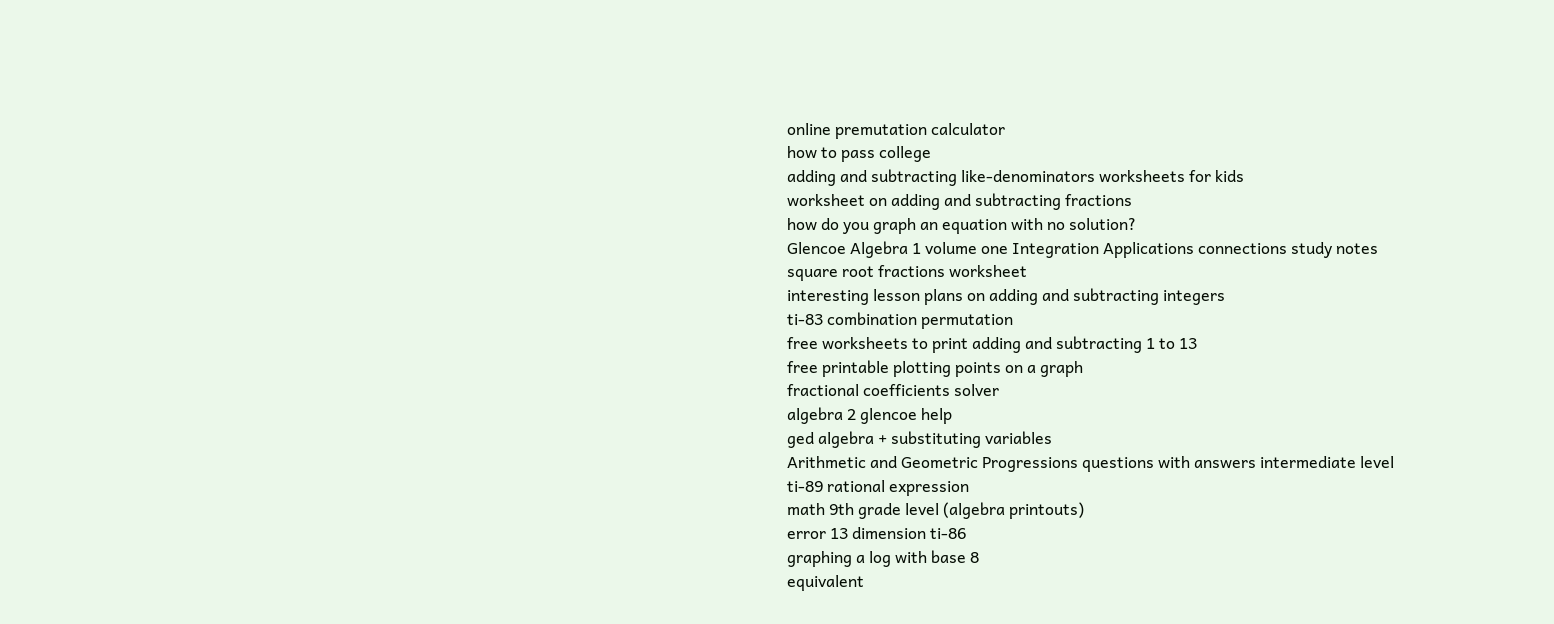online premutation calculator
how to pass college
adding and subtracting like-denominators worksheets for kids
worksheet on adding and subtracting fractions
how do you graph an equation with no solution?
Glencoe Algebra 1 volume one Integration Applications connections study notes
square root fractions worksheet
interesting lesson plans on adding and subtracting integers
ti-83 combination permutation
free worksheets to print adding and subtracting 1 to 13
free printable plotting points on a graph
fractional coefficients solver
algebra 2 glencoe help
ged algebra + substituting variables
Arithmetic and Geometric Progressions questions with answers intermediate level
ti-89 rational expression
math 9th grade level (algebra printouts)
error 13 dimension ti-86
graphing a log with base 8
equivalent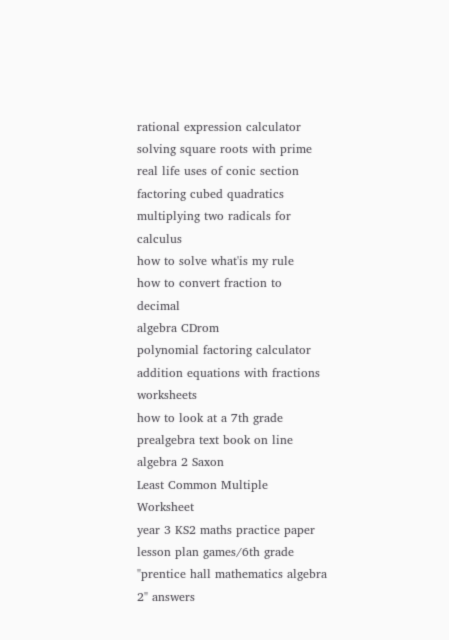rational expression calculator
solving square roots with prime
real life uses of conic section
factoring cubed quadratics
multiplying two radicals for calculus
how to solve what'is my rule
how to convert fraction to decimal
algebra CDrom
polynomial factoring calculator
addition equations with fractions worksheets
how to look at a 7th grade prealgebra text book on line
algebra 2 Saxon
Least Common Multiple Worksheet
year 3 KS2 maths practice paper
lesson plan games/6th grade
"prentice hall mathematics algebra 2" answers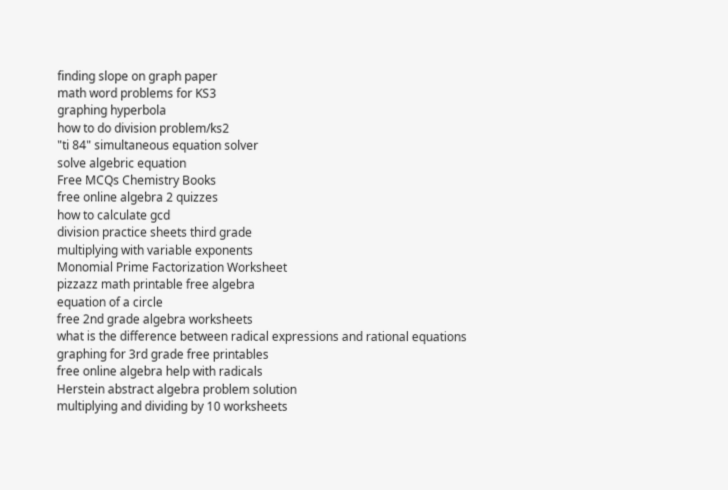finding slope on graph paper
math word problems for KS3
graphing hyperbola
how to do division problem/ks2
"ti 84" simultaneous equation solver
solve algebric equation
Free MCQs Chemistry Books
free online algebra 2 quizzes
how to calculate gcd
division practice sheets third grade
multiplying with variable exponents
Monomial Prime Factorization Worksheet
pizzazz math printable free algebra
equation of a circle
free 2nd grade algebra worksheets
what is the difference between radical expressions and rational equations
graphing for 3rd grade free printables
free online algebra help with radicals
Herstein abstract algebra problem solution
multiplying and dividing by 10 worksheets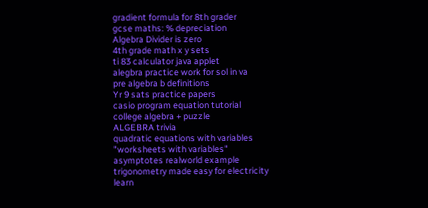gradient formula for 8th grader
gcse maths: % depreciation
Algebra Divider is zero
4th grade math x y sets
ti 83 calculator java applet
alegbra practice work for sol in va
pre algebra b definitions
Yr 9 sats practice papers
casio program equation tutorial
college algebra + puzzle
ALGEBRA trivia
quadratic equations with variables
"worksheets with variables"
asymptotes realworld example
trigonometry made easy for electricity
learn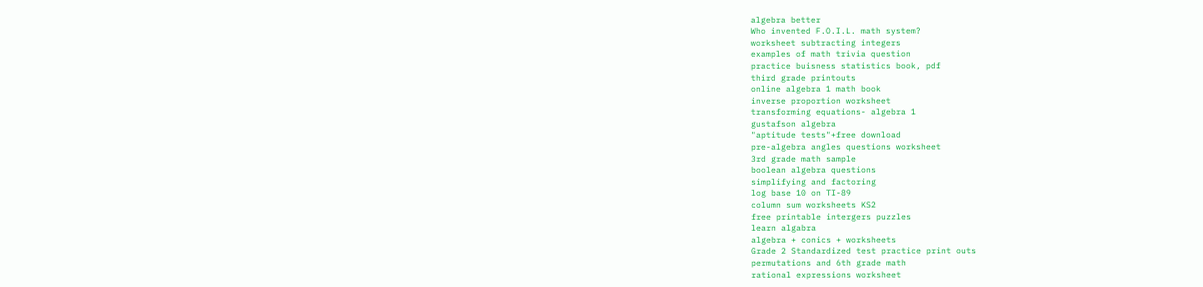algebra better
Who invented F.O.I.L. math system?
worksheet subtracting integers
examples of math trivia question
practice buisness statistics book, pdf
third grade printouts
online algebra 1 math book
inverse proportion worksheet
transforming equations- algebra 1
gustafson algebra
"aptitude tests"+free download
pre-algebra angles questions worksheet
3rd grade math sample
boolean algebra questions
simplifying and factoring
log base 10 on TI-89
column sum worksheets KS2
free printable intergers puzzles
learn algabra
algebra + conics + worksheets
Grade 2 Standardized test practice print outs
permutations and 6th grade math
rational expressions worksheet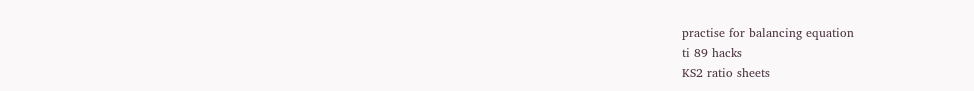practise for balancing equation
ti 89 hacks
KS2 ratio sheets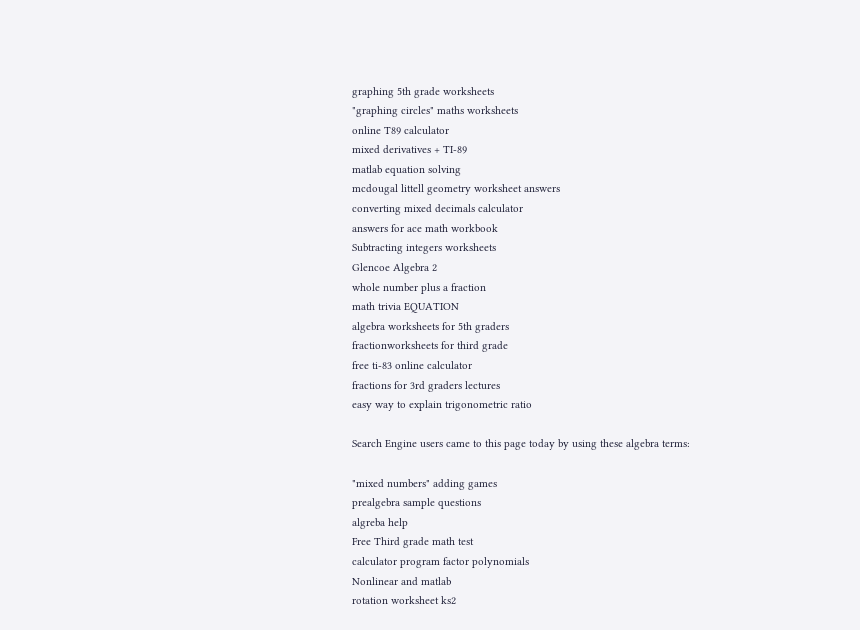graphing 5th grade worksheets
"graphing circles" maths worksheets
online T89 calculator
mixed derivatives + TI-89
matlab equation solving
mcdougal littell geometry worksheet answers
converting mixed decimals calculator
answers for ace math workbook
Subtracting integers worksheets
Glencoe Algebra 2
whole number plus a fraction
math trivia EQUATION
algebra worksheets for 5th graders
fractionworksheets for third grade
free ti-83 online calculator
fractions for 3rd graders lectures
easy way to explain trigonometric ratio

Search Engine users came to this page today by using these algebra terms:

"mixed numbers" adding games
prealgebra sample questions
algreba help
Free Third grade math test
calculator program factor polynomials
Nonlinear and matlab
rotation worksheet ks2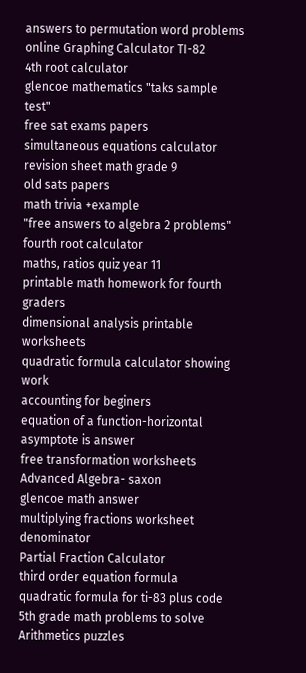answers to permutation word problems
online Graphing Calculator TI-82
4th root calculator
glencoe mathematics "taks sample test"
free sat exams papers
simultaneous equations calculator
revision sheet math grade 9
old sats papers
math trivia +example
"free answers to algebra 2 problems"
fourth root calculator
maths, ratios quiz year 11
printable math homework for fourth graders
dimensional analysis printable worksheets
quadratic formula calculator showing work
accounting for beginers
equation of a function-horizontal asymptote is answer
free transformation worksheets
Advanced Algebra- saxon
glencoe math answer
multiplying fractions worksheet denominator
Partial Fraction Calculator
third order equation formula
quadratic formula for ti-83 plus code
5th grade math problems to solve
Arithmetics puzzles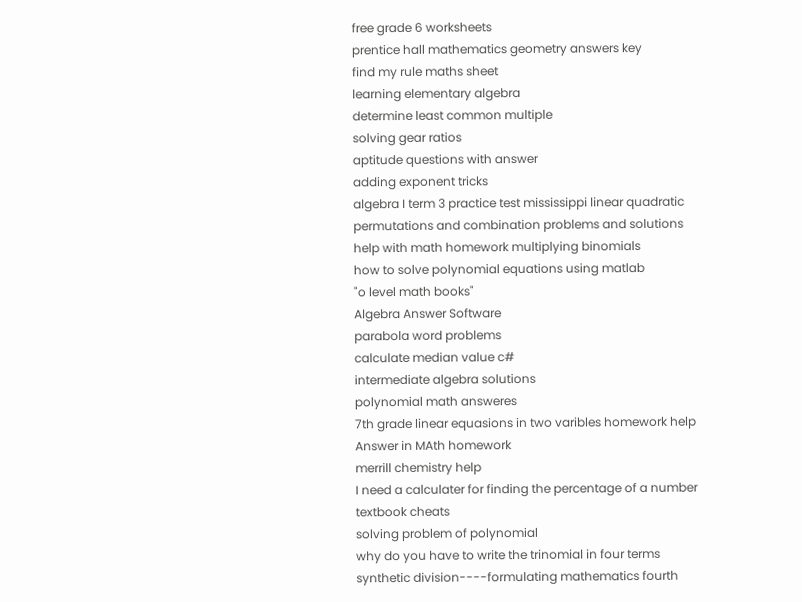free grade 6 worksheets
prentice hall mathematics geometry answers key
find my rule maths sheet
learning elementary algebra
determine least common multiple
solving gear ratios
aptitude questions with answer
adding exponent tricks
algebra I term 3 practice test mississippi linear quadratic
permutations and combination problems and solutions
help with math homework multiplying binomials
how to solve polynomial equations using matlab
"o level math books"
Algebra Answer Software
parabola word problems
calculate median value c#
intermediate algebra solutions
polynomial math answeres
7th grade linear equasions in two varibles homework help
Answer in MAth homework
merrill chemistry help
I need a calculater for finding the percentage of a number
textbook cheats
solving problem of polynomial
why do you have to write the trinomial in four terms
synthetic division----formulating mathematics fourth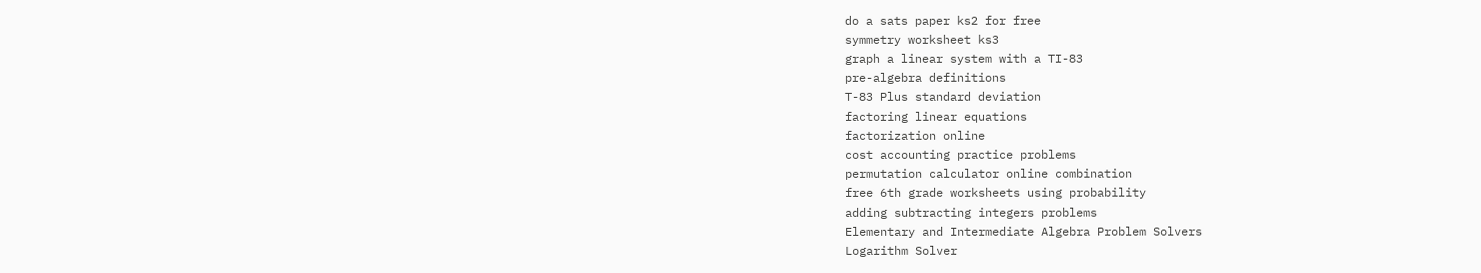do a sats paper ks2 for free
symmetry worksheet ks3
graph a linear system with a TI-83
pre-algebra definitions
T-83 Plus standard deviation
factoring linear equations
factorization online
cost accounting practice problems
permutation calculator online combination
free 6th grade worksheets using probability
adding subtracting integers problems
Elementary and Intermediate Algebra Problem Solvers
Logarithm Solver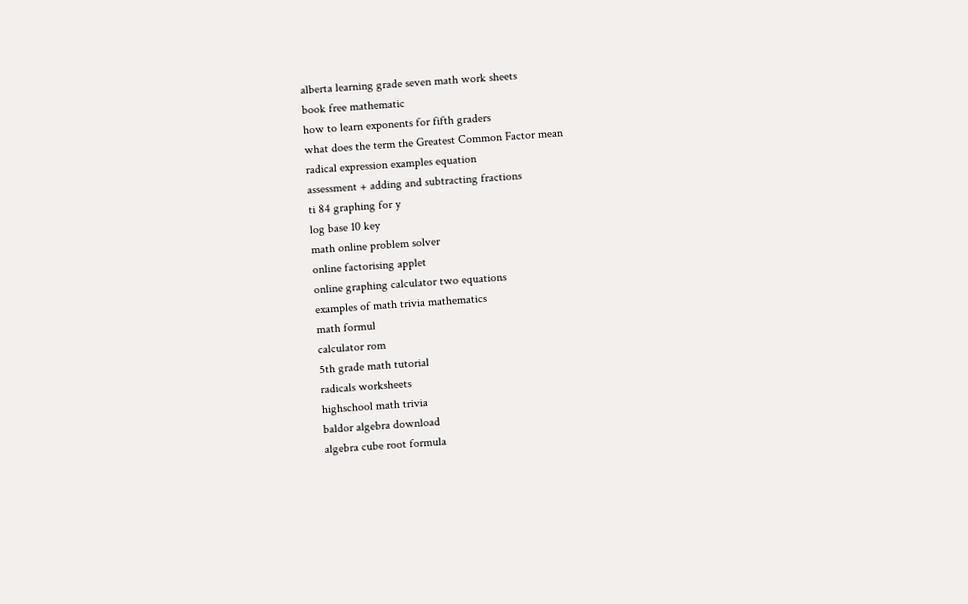alberta learning grade seven math work sheets
book free mathematic
how to learn exponents for fifth graders
what does the term the Greatest Common Factor mean
radical expression examples equation
assessment + adding and subtracting fractions
ti 84 graphing for y
log base 10 key
math online problem solver
online factorising applet
online graphing calculator two equations
examples of math trivia mathematics
math formul
calculator rom
5th grade math tutorial
radicals worksheets
highschool math trivia
baldor algebra download
algebra cube root formula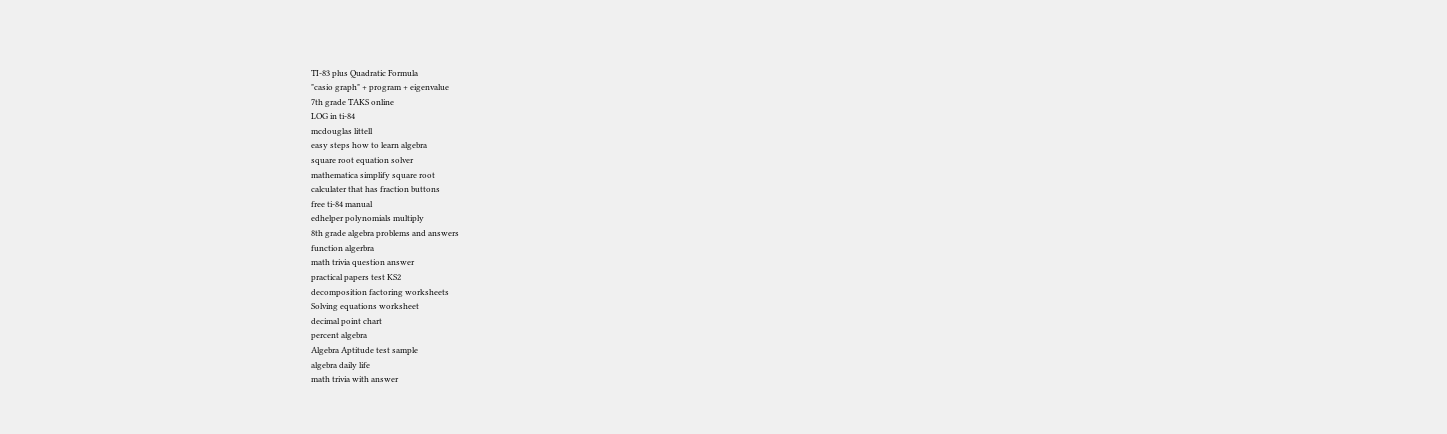TI-83 plus Quadratic Formula
"casio graph" + program + eigenvalue
7th grade TAKS online
LOG in ti-84
mcdouglas littell
easy steps how to learn algebra
square root equation solver
mathematica simplify square root
calculater that has fraction buttons
free ti-84 manual
edhelper polynomials multiply
8th grade algebra problems and answers
function algerbra
math trivia question answer
practical papers test KS2
decomposition factoring worksheets
Solving equations worksheet
decimal point chart
percent algebra
Algebra Aptitude test sample
algebra daily life
math trivia with answer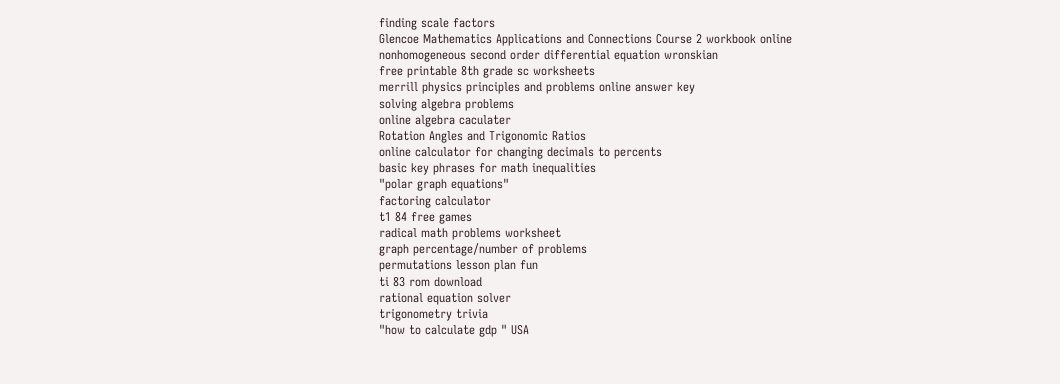finding scale factors
Glencoe Mathematics Applications and Connections Course 2 workbook online
nonhomogeneous second order differential equation wronskian
free printable 8th grade sc worksheets
merrill physics principles and problems online answer key
solving algebra problems
online algebra caculater
Rotation Angles and Trigonomic Ratios
online calculator for changing decimals to percents
basic key phrases for math inequalities
"polar graph equations"
factoring calculator
t1 84 free games
radical math problems worksheet
graph percentage/number of problems
permutations lesson plan fun
ti 83 rom download
rational equation solver
trigonometry trivia
"how to calculate gdp " USA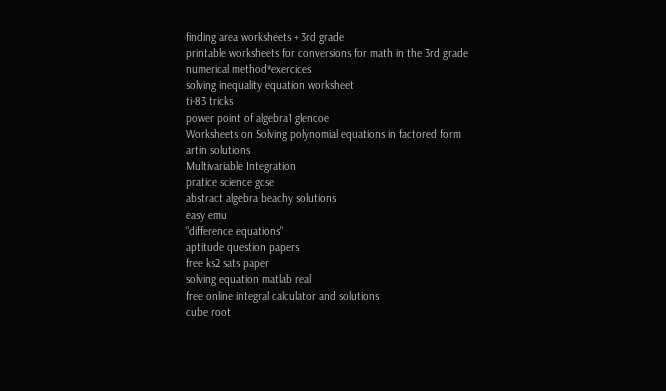finding area worksheets + 3rd grade
printable worksheets for conversions for math in the 3rd grade
numerical method*exercices
solving inequality equation worksheet
ti-83 tricks
power point of algebra1 glencoe
Worksheets on Solving polynomial equations in factored form
artin solutions
Multivariable Integration
pratice science gcse
abstract algebra beachy solutions
easy emu
"difference equations"
aptitude question papers
free ks2 sats paper
solving equation matlab real
free online integral calculator and solutions
cube root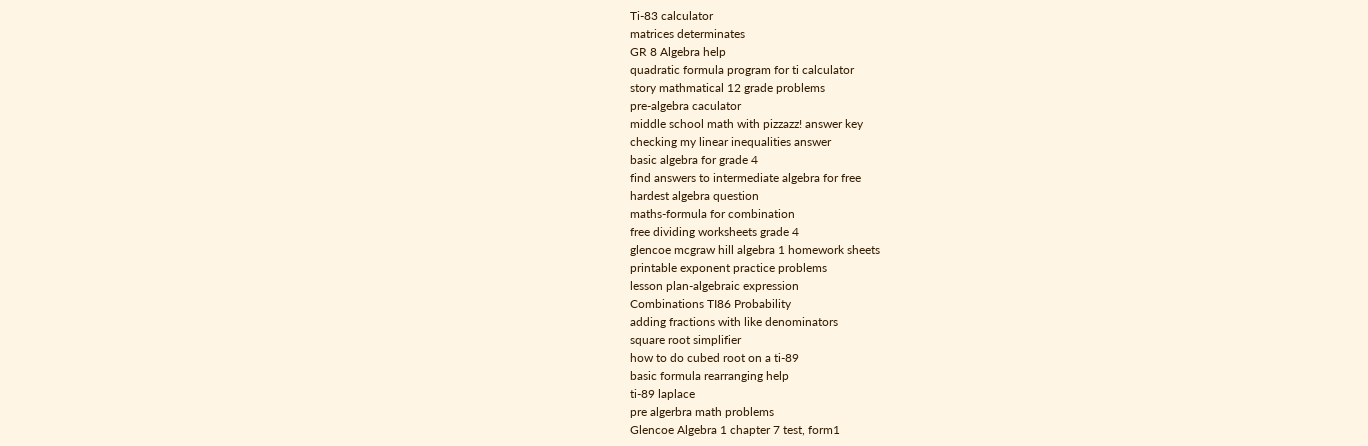Ti-83 calculator
matrices determinates
GR 8 Algebra help
quadratic formula program for ti calculator
story mathmatical 12 grade problems
pre-algebra caculator
middle school math with pizzazz! answer key
checking my linear inequalities answer
basic algebra for grade 4
find answers to intermediate algebra for free
hardest algebra question
maths-formula for combination
free dividing worksheets grade 4
glencoe mcgraw hill algebra 1 homework sheets
printable exponent practice problems
lesson plan-algebraic expression
Combinations TI86 Probability
adding fractions with like denominators
square root simplifier
how to do cubed root on a ti-89
basic formula rearranging help
ti-89 laplace
pre algerbra math problems
Glencoe Algebra 1 chapter 7 test, form1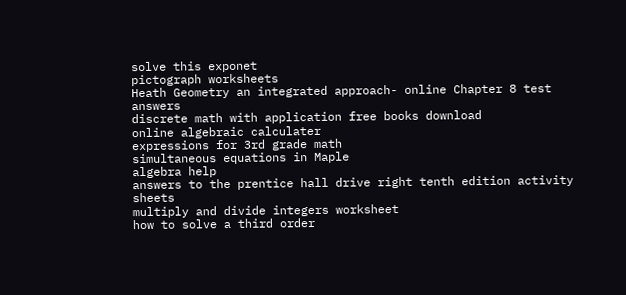solve this exponet
pictograph worksheets
Heath Geometry an integrated approach- online Chapter 8 test answers
discrete math with application free books download
online algebraic calculater
expressions for 3rd grade math
simultaneous equations in Maple
algebra help
answers to the prentice hall drive right tenth edition activity sheets
multiply and divide integers worksheet
how to solve a third order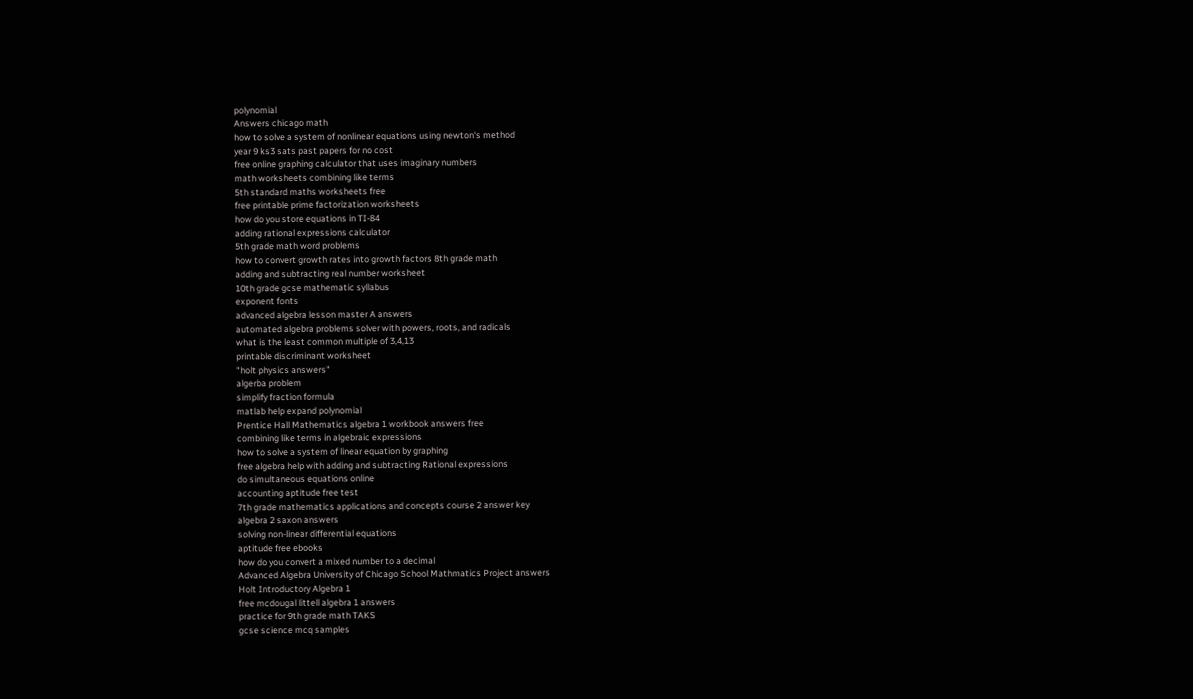polynomial
Answers chicago math
how to solve a system of nonlinear equations using newton's method
year 9 ks3 sats past papers for no cost
free online graphing calculator that uses imaginary numbers
math worksheets combining like terms
5th standard maths worksheets free
free printable prime factorization worksheets
how do you store equations in TI-84
adding rational expressions calculator
5th grade math word problems
how to convert growth rates into growth factors 8th grade math
adding and subtracting real number worksheet
10th grade gcse mathematic syllabus
exponent fonts
advanced algebra lesson master A answers
automated algebra problems solver with powers, roots, and radicals
what is the least common multiple of 3,4,13
printable discriminant worksheet
"holt physics answers"
algerba problem
simplify fraction formula
matlab help expand polynomial
Prentice Hall Mathematics algebra 1 workbook answers free
combining like terms in algebraic expressions
how to solve a system of linear equation by graphing
free algebra help with adding and subtracting Rational expressions
do simultaneous equations online
accounting aptitude free test
7th grade mathematics applications and concepts course 2 answer key
algebra 2 saxon answers
solving non-linear differential equations
aptitude free ebooks
how do you convert a mixed number to a decimal
Advanced Algebra University of Chicago School Mathmatics Project answers
Holt Introductory Algebra 1
free mcdougal littell algebra 1 answers
practice for 9th grade math TAKS
gcse science mcq samples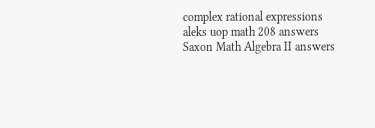complex rational expressions
aleks uop math 208 answers
Saxon Math Algebra II answers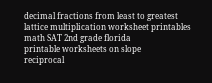decimal fractions from least to greatest
lattice multiplication worksheet printables
math SAT 2nd grade florida
printable worksheets on slope
reciprocal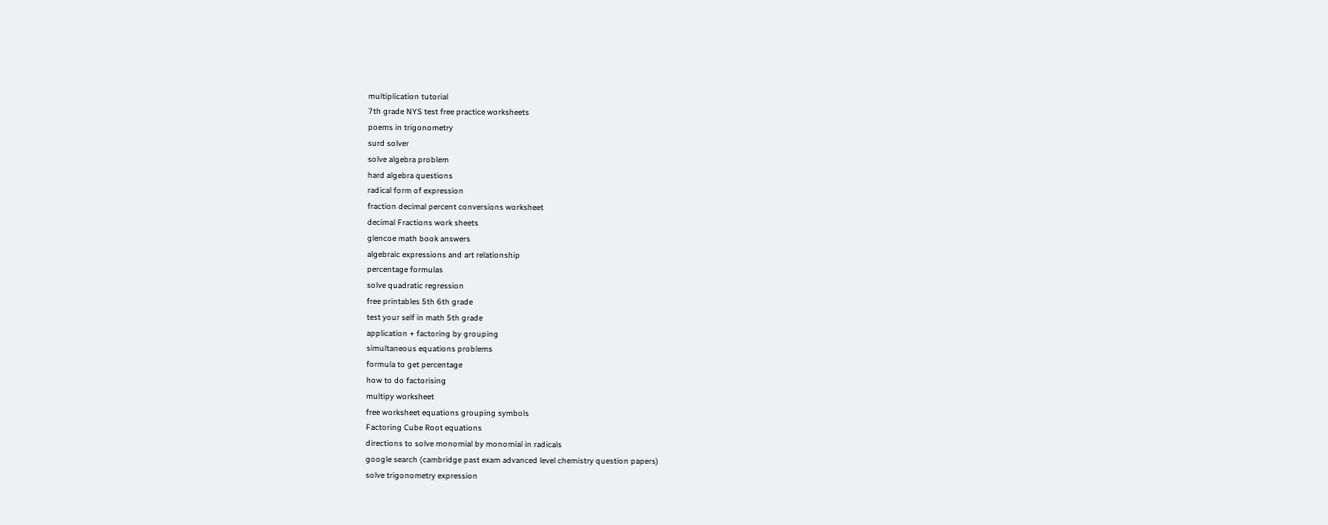multiplication tutorial
7th grade NYS test free practice worksheets
poems in trigonometry
surd solver
solve algebra problem
hard algebra questions
radical form of expression
fraction decimal percent conversions worksheet
decimal Fractions work sheets
glencoe math book answers
algebraic expressions and art relationship
percentage formulas
solve quadratic regression
free printables 5th 6th grade
test your self in math 5th grade
application + factoring by grouping
simultaneous equations problems
formula to get percentage
how to do factorising
multipy worksheet
free worksheet equations grouping symbols
Factoring Cube Root equations
directions to solve monomial by monomial in radicals
google search (cambridge past exam advanced level chemistry question papers)
solve trigonometry expression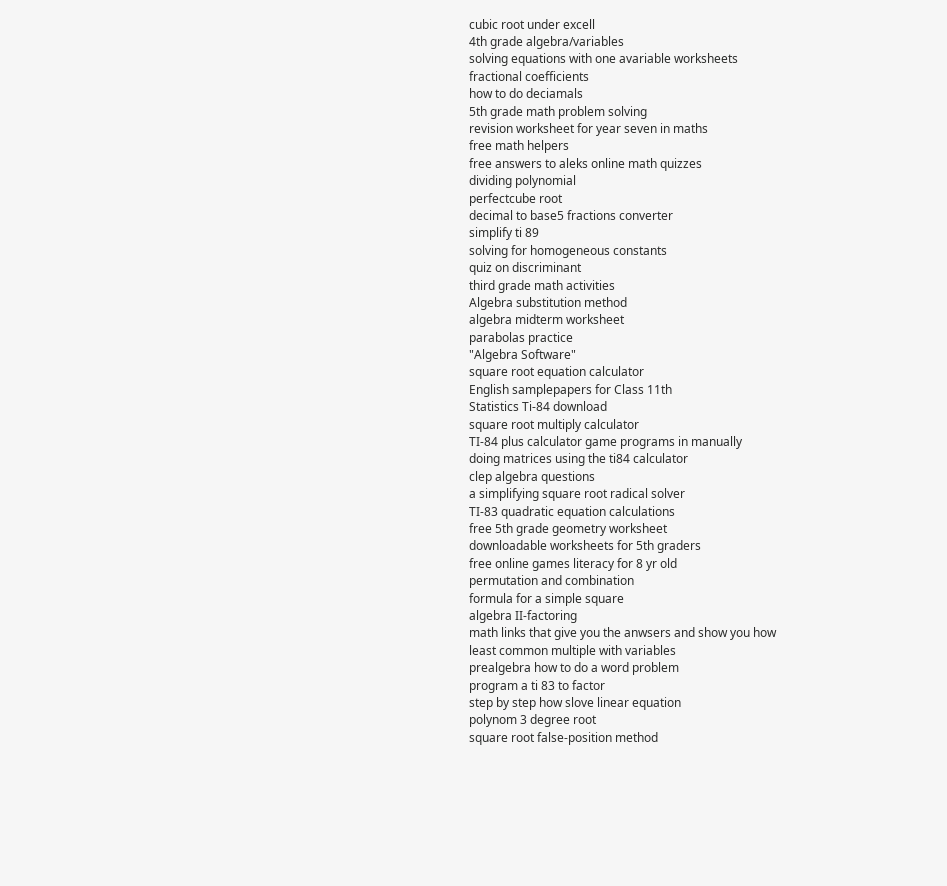cubic root under excell
4th grade algebra/variables
solving equations with one avariable worksheets
fractional coefficients
how to do deciamals
5th grade math problem solving
revision worksheet for year seven in maths
free math helpers
free answers to aleks online math quizzes
dividing polynomial
perfectcube root
decimal to base5 fractions converter
simplify ti 89
solving for homogeneous constants
quiz on discriminant
third grade math activities
Algebra substitution method
algebra midterm worksheet
parabolas practice
"Algebra Software"
square root equation calculator
English samplepapers for Class 11th
Statistics Ti-84 download
square root multiply calculator
TI-84 plus calculator game programs in manually
doing matrices using the ti84 calculator
clep algebra questions
a simplifying square root radical solver
TI-83 quadratic equation calculations
free 5th grade geometry worksheet
downloadable worksheets for 5th graders
free online games literacy for 8 yr old
permutation and combination
formula for a simple square
algebra II-factoring
math links that give you the anwsers and show you how
least common multiple with variables
prealgebra how to do a word problem
program a ti 83 to factor
step by step how slove linear equation
polynom 3 degree root
square root false-position method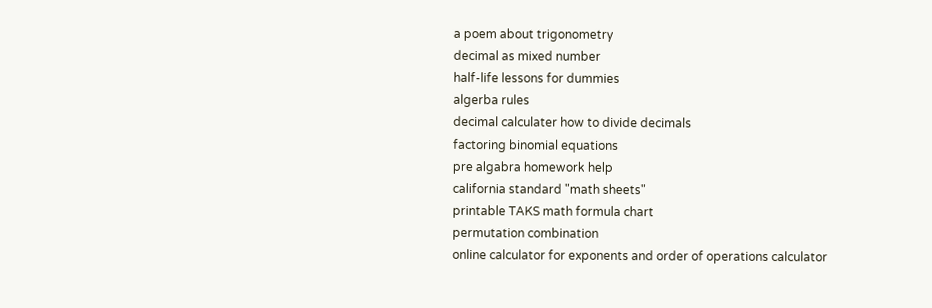a poem about trigonometry
decimal as mixed number
half-life lessons for dummies
algerba rules
decimal calculater how to divide decimals
factoring binomial equations
pre algabra homework help
california standard "math sheets"
printable TAKS math formula chart
permutation combination
online calculator for exponents and order of operations calculator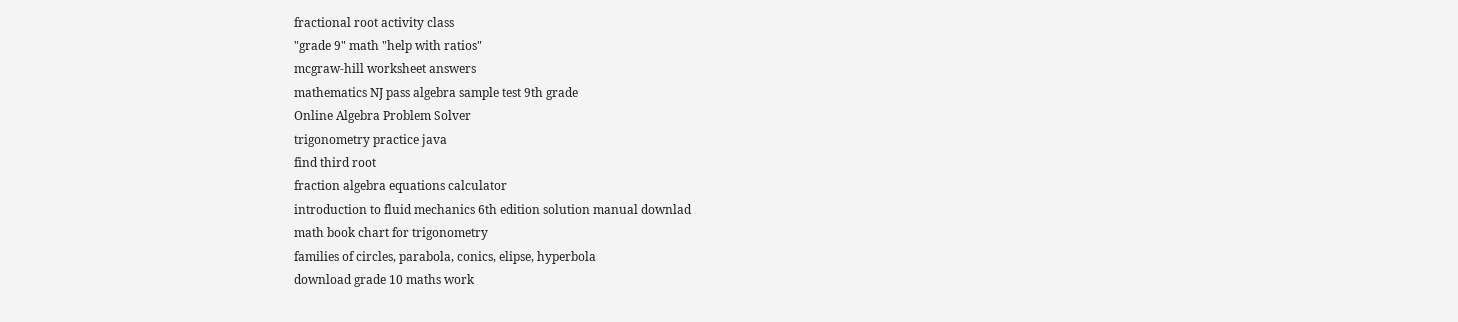fractional root activity class
"grade 9" math "help with ratios"
mcgraw-hill worksheet answers
mathematics NJ pass algebra sample test 9th grade
Online Algebra Problem Solver
trigonometry practice java
find third root
fraction algebra equations calculator
introduction to fluid mechanics 6th edition solution manual downlad
math book chart for trigonometry
families of circles, parabola, conics, elipse, hyperbola
download grade 10 maths work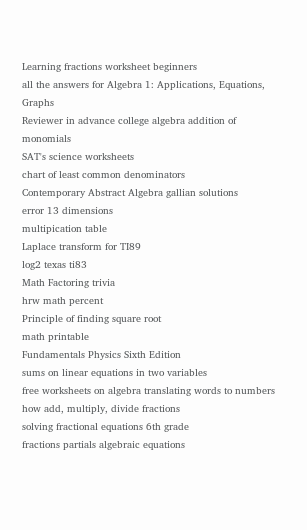Learning fractions worksheet beginners
all the answers for Algebra 1: Applications, Equations, Graphs
Reviewer in advance college algebra addition of monomials
SAT's science worksheets
chart of least common denominators
Contemporary Abstract Algebra gallian solutions
error 13 dimensions
multipication table
Laplace transform for TI89
log2 texas ti83
Math Factoring trivia
hrw math percent
Principle of finding square root
math printable
Fundamentals Physics Sixth Edition
sums on linear equations in two variables
free worksheets on algebra translating words to numbers
how add, multiply, divide fractions
solving fractional equations 6th grade
fractions partials algebraic equations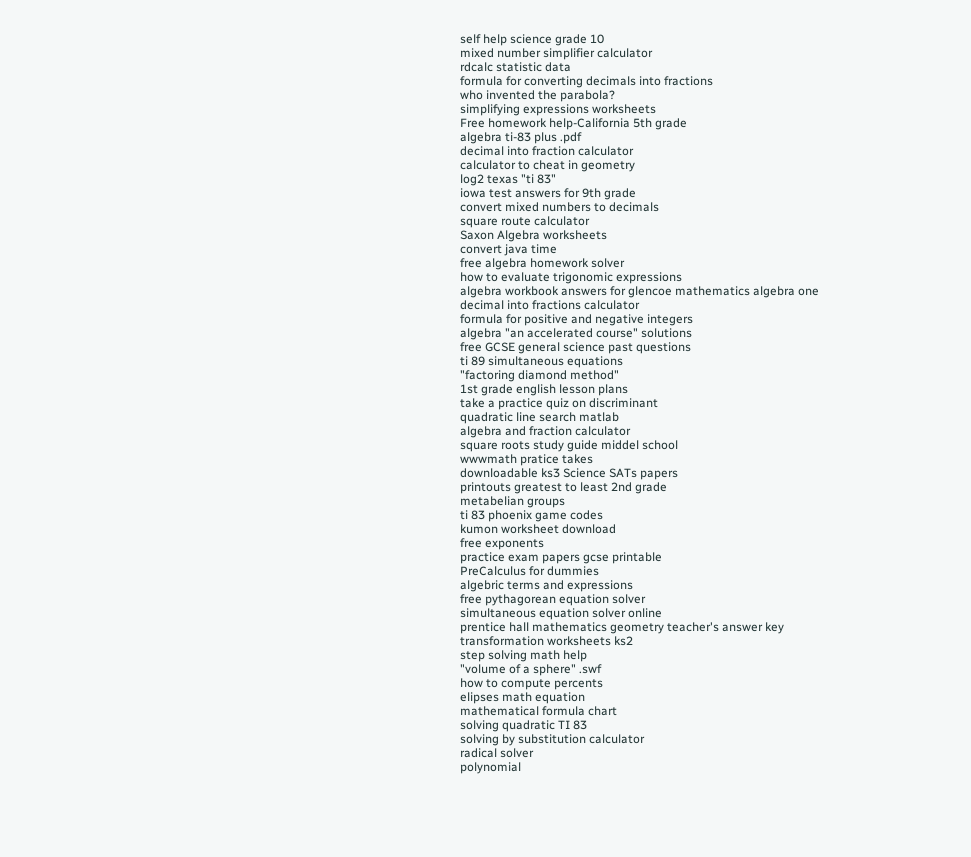self help science grade 10
mixed number simplifier calculator
rdcalc statistic data
formula for converting decimals into fractions
who invented the parabola?
simplifying expressions worksheets
Free homework help-California 5th grade
algebra ti-83 plus .pdf
decimal into fraction calculator
calculator to cheat in geometry
log2 texas "ti 83"
iowa test answers for 9th grade
convert mixed numbers to decimals
square route calculator
Saxon Algebra worksheets
convert java time
free algebra homework solver
how to evaluate trigonomic expressions
algebra workbook answers for glencoe mathematics algebra one
decimal into fractions calculator
formula for positive and negative integers
algebra "an accelerated course" solutions
free GCSE general science past questions
ti 89 simultaneous equations
"factoring diamond method"
1st grade english lesson plans
take a practice quiz on discriminant
quadratic line search matlab
algebra and fraction calculator
square roots study guide middel school
wwwmath pratice takes
downloadable ks3 Science SATs papers
printouts greatest to least 2nd grade
metabelian groups
ti 83 phoenix game codes
kumon worksheet download
free exponents
practice exam papers gcse printable
PreCalculus for dummies
algebric terms and expressions
free pythagorean equation solver
simultaneous equation solver online
prentice hall mathematics geometry teacher's answer key
transformation worksheets ks2
step solving math help
"volume of a sphere" .swf
how to compute percents
elipses math equation
mathematical formula chart
solving quadratic TI 83
solving by substitution calculator
radical solver
polynomial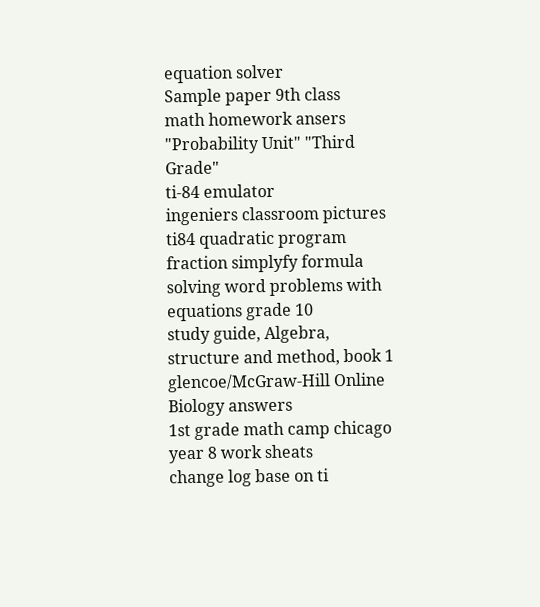equation solver
Sample paper 9th class
math homework ansers
"Probability Unit" "Third Grade"
ti-84 emulator
ingeniers classroom pictures
ti84 quadratic program
fraction simplyfy formula
solving word problems with equations grade 10
study guide, Algebra, structure and method, book 1
glencoe/McGraw-Hill Online Biology answers
1st grade math camp chicago
year 8 work sheats
change log base on ti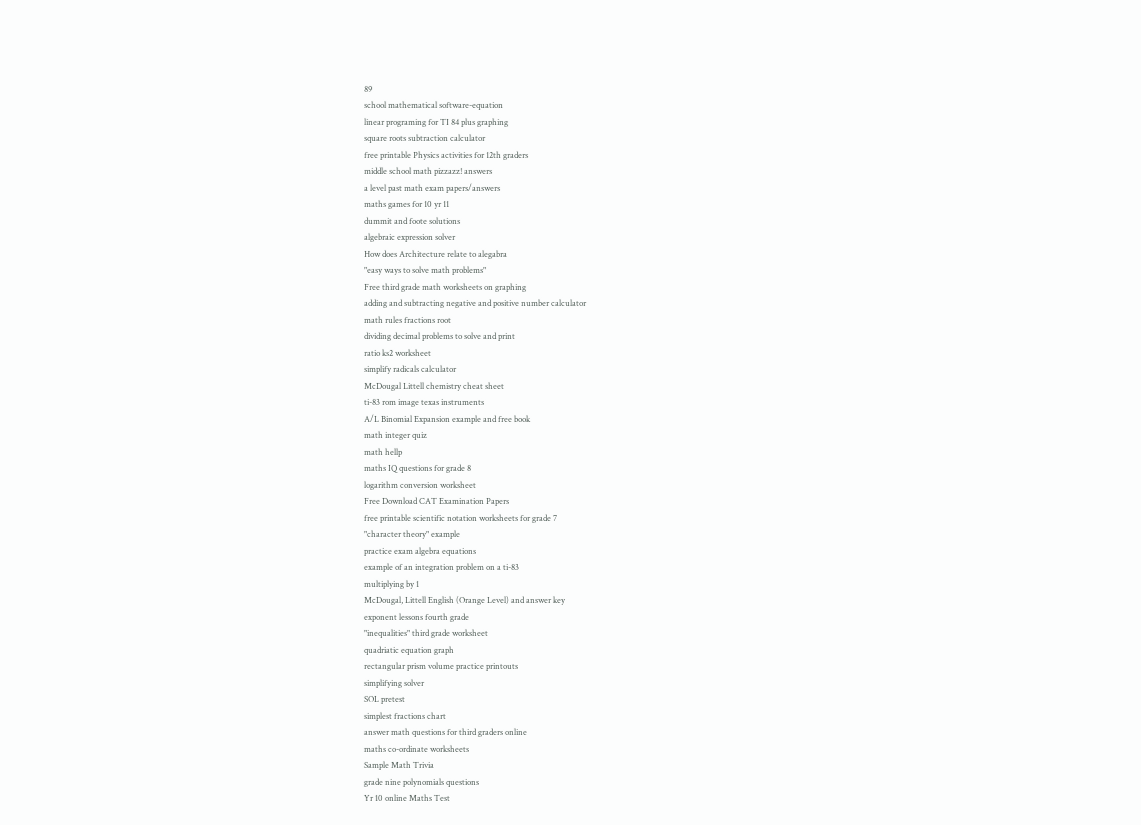89
school mathematical software-equation
linear programing for TI 84 plus graphing
square roots subtraction calculator
free printable Physics activities for 12th graders
middle school math pizzazz! answers
a level past math exam papers/answers
maths games for 10 yr 11
dummit and foote solutions
algebraic expression solver
How does Architecture relate to alegabra
"easy ways to solve math problems"
Free third grade math worksheets on graphing
adding and subtracting negative and positive number calculator
math rules fractions root
dividing decimal problems to solve and print
ratio ks2 worksheet
simplify radicals calculator
McDougal Littell chemistry cheat sheet
ti-83 rom image texas instruments
A/L Binomial Expansion example and free book
math integer quiz
math hellp
maths IQ questions for grade 8
logarithm conversion worksheet
Free Download CAT Examination Papers
free printable scientific notation worksheets for grade 7
"character theory" example
practice exam algebra equations
example of an integration problem on a ti-83
multiplying by 1
McDougal, Littell English (Orange Level) and answer key
exponent lessons fourth grade
"inequalities" third grade worksheet
quadriatic equation graph
rectangular prism volume practice printouts
simplifying solver
SOL pretest
simplest fractions chart
answer math questions for third graders online
maths co-ordinate worksheets
Sample Math Trivia
grade nine polynomials questions
Yr 10 online Maths Test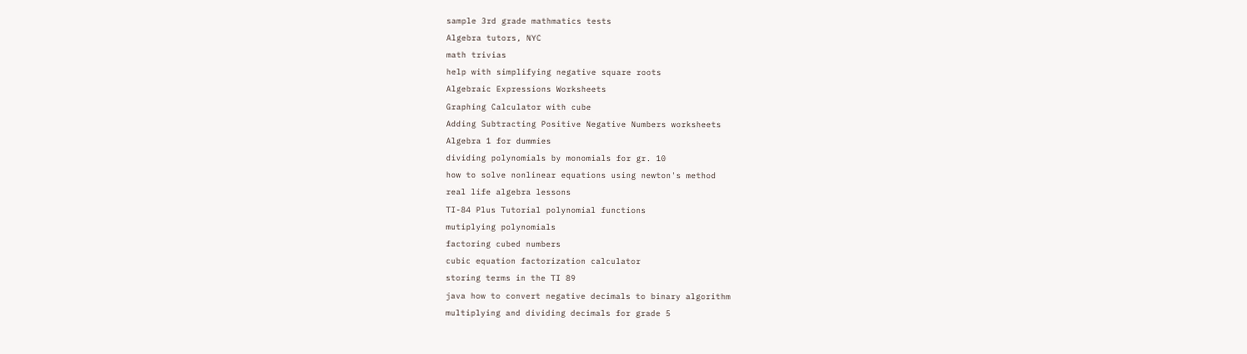sample 3rd grade mathmatics tests
Algebra tutors, NYC
math trivias
help with simplifying negative square roots
Algebraic Expressions Worksheets
Graphing Calculator with cube
Adding Subtracting Positive Negative Numbers worksheets
Algebra 1 for dummies
dividing polynomials by monomials for gr. 10
how to solve nonlinear equations using newton's method
real life algebra lessons
TI-84 Plus Tutorial polynomial functions
mutiplying polynomials
factoring cubed numbers
cubic equation factorization calculator
storing terms in the TI 89
java how to convert negative decimals to binary algorithm
multiplying and dividing decimals for grade 5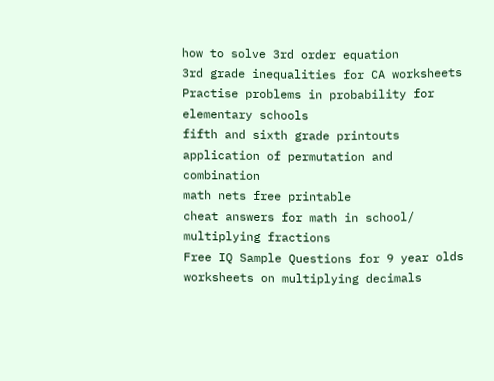how to solve 3rd order equation
3rd grade inequalities for CA worksheets
Practise problems in probability for elementary schools
fifth and sixth grade printouts
application of permutation and combination
math nets free printable
cheat answers for math in school/ multiplying fractions
Free IQ Sample Questions for 9 year olds
worksheets on multiplying decimals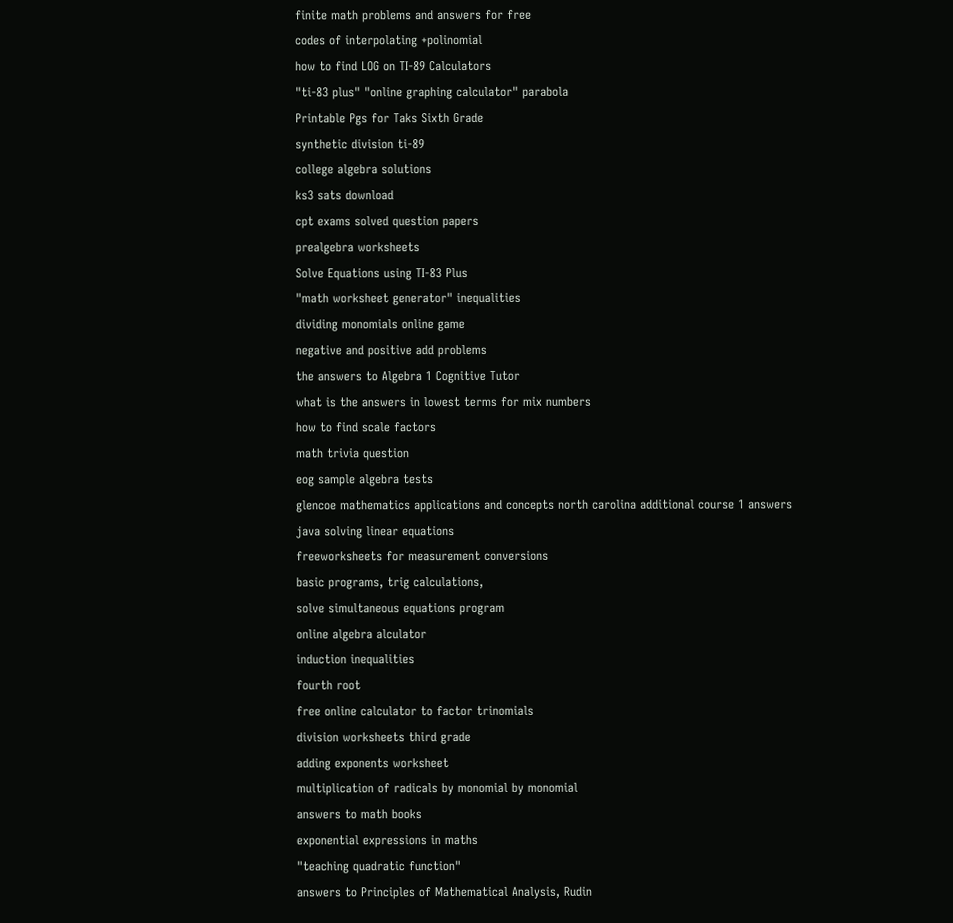finite math problems and answers for free
codes of interpolating +polinomial
how to find LOG on TI-89 Calculators
"ti-83 plus" "online graphing calculator" parabola
Printable Pgs for Taks Sixth Grade
synthetic division ti-89
college algebra solutions
ks3 sats download
cpt exams solved question papers
prealgebra worksheets
Solve Equations using TI-83 Plus
"math worksheet generator" inequalities
dividing monomials online game
negative and positive add problems
the answers to Algebra 1 Cognitive Tutor
what is the answers in lowest terms for mix numbers
how to find scale factors
math trivia question
eog sample algebra tests
glencoe mathematics applications and concepts north carolina additional course 1 answers
java solving linear equations
freeworksheets for measurement conversions
basic programs, trig calculations,
solve simultaneous equations program
online algebra alculator
induction inequalities
fourth root
free online calculator to factor trinomials
division worksheets third grade
adding exponents worksheet
multiplication of radicals by monomial by monomial
answers to math books
exponential expressions in maths
"teaching quadratic function"
answers to Principles of Mathematical Analysis, Rudin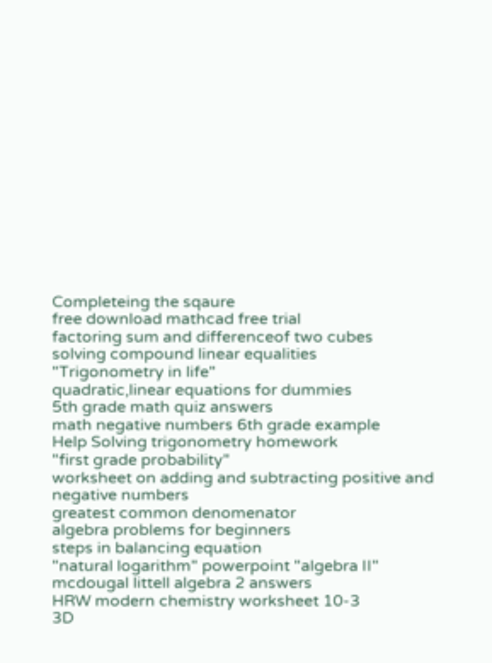Completeing the sqaure
free download mathcad free trial
factoring sum and differenceof two cubes
solving compound linear equalities
"Trigonometry in life"
quadratic,linear equations for dummies
5th grade math quiz answers
math negative numbers 6th grade example
Help Solving trigonometry homework
"first grade probability"
worksheet on adding and subtracting positive and negative numbers
greatest common denomenator
algebra problems for beginners
steps in balancing equation
"natural logarithm" powerpoint "algebra II"
mcdougal littell algebra 2 answers
HRW modern chemistry worksheet 10-3
3D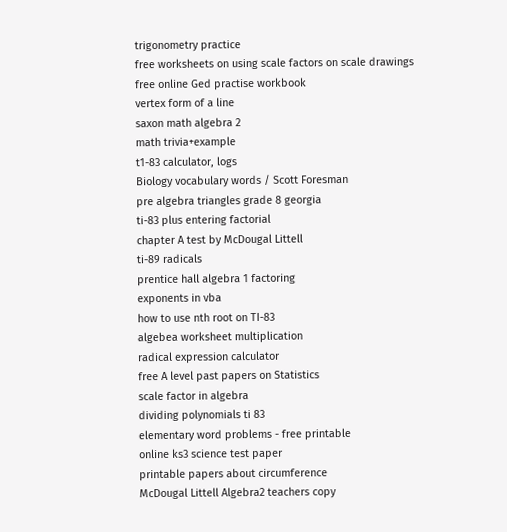trigonometry practice
free worksheets on using scale factors on scale drawings
free online Ged practise workbook
vertex form of a line
saxon math algebra 2
math trivia+example
t1-83 calculator, logs
Biology vocabulary words / Scott Foresman
pre algebra triangles grade 8 georgia
ti-83 plus entering factorial
chapter A test by McDougal Littell
ti-89 radicals
prentice hall algebra 1 factoring
exponents in vba
how to use nth root on TI-83
algebea worksheet multiplication
radical expression calculator
free A level past papers on Statistics
scale factor in algebra
dividing polynomials ti 83
elementary word problems - free printable
online ks3 science test paper
printable papers about circumference
McDougal Littell Algebra2 teachers copy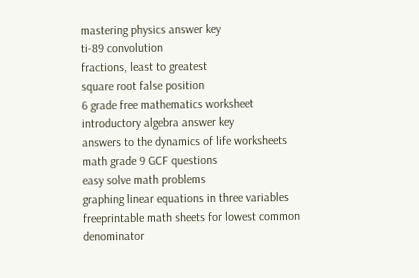mastering physics answer key
ti-89 convolution
fractions, least to greatest
square root false position
6 grade free mathematics worksheet
introductory algebra answer key
answers to the dynamics of life worksheets
math grade 9 GCF questions
easy solve math problems
graphing linear equations in three variables
freeprintable math sheets for lowest common denominator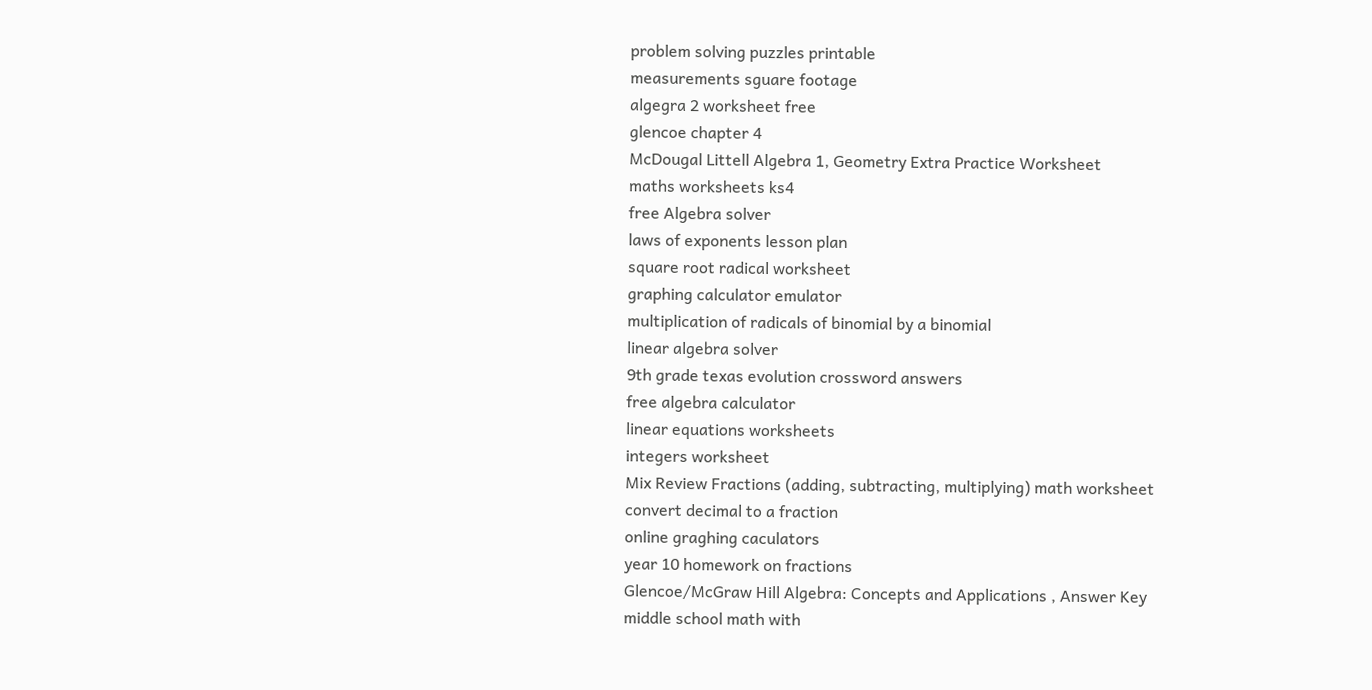problem solving puzzles printable
measurements sguare footage
algegra 2 worksheet free
glencoe chapter 4
McDougal Littell Algebra 1, Geometry Extra Practice Worksheet
maths worksheets ks4
free Algebra solver
laws of exponents lesson plan
square root radical worksheet
graphing calculator emulator
multiplication of radicals of binomial by a binomial
linear algebra solver
9th grade texas evolution crossword answers
free algebra calculator
linear equations worksheets
integers worksheet
Mix Review Fractions (adding, subtracting, multiplying) math worksheet
convert decimal to a fraction
online graghing caculators
year 10 homework on fractions
Glencoe/McGraw Hill Algebra: Concepts and Applications , Answer Key
middle school math with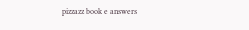pizzazz book e answers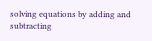solving equations by adding and subtracting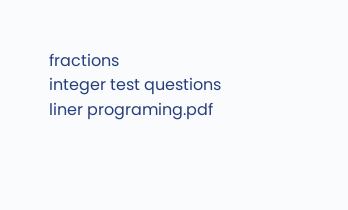fractions
integer test questions
liner programing.pdf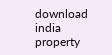download india property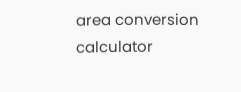area conversion calculator